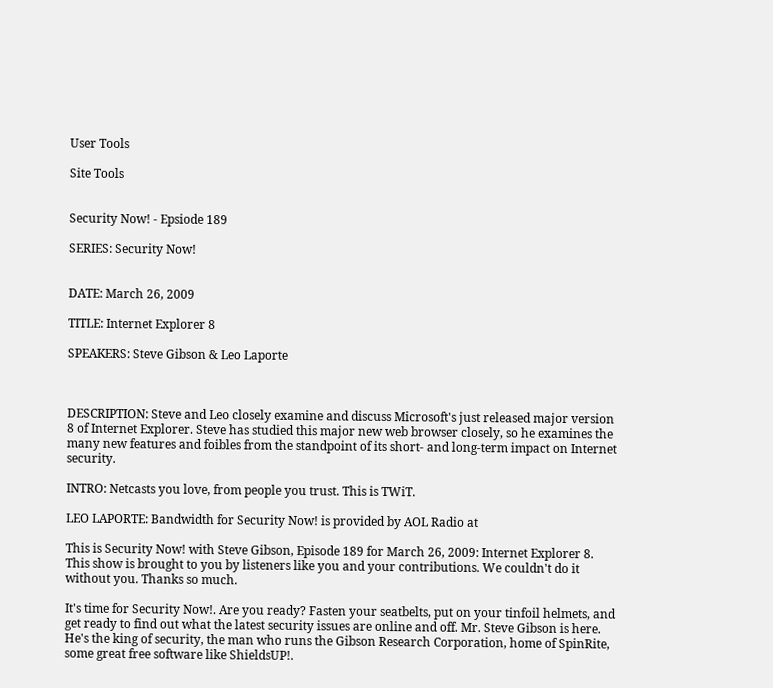User Tools

Site Tools


Security Now! - Epsiode 189

SERIES: Security Now!


DATE: March 26, 2009

TITLE: Internet Explorer 8

SPEAKERS: Steve Gibson & Leo Laporte



DESCRIPTION: Steve and Leo closely examine and discuss Microsoft's just released major version 8 of Internet Explorer. Steve has studied this major new web browser closely, so he examines the many new features and foibles from the standpoint of its short- and long-term impact on Internet security.

INTRO: Netcasts you love, from people you trust. This is TWiT.

LEO LAPORTE: Bandwidth for Security Now! is provided by AOL Radio at

This is Security Now! with Steve Gibson, Episode 189 for March 26, 2009: Internet Explorer 8. This show is brought to you by listeners like you and your contributions. We couldn't do it without you. Thanks so much.

It's time for Security Now!. Are you ready? Fasten your seatbelts, put on your tinfoil helmets, and get ready to find out what the latest security issues are online and off. Mr. Steve Gibson is here. He's the king of security, the man who runs the Gibson Research Corporation, home of SpinRite, some great free software like ShieldsUP!.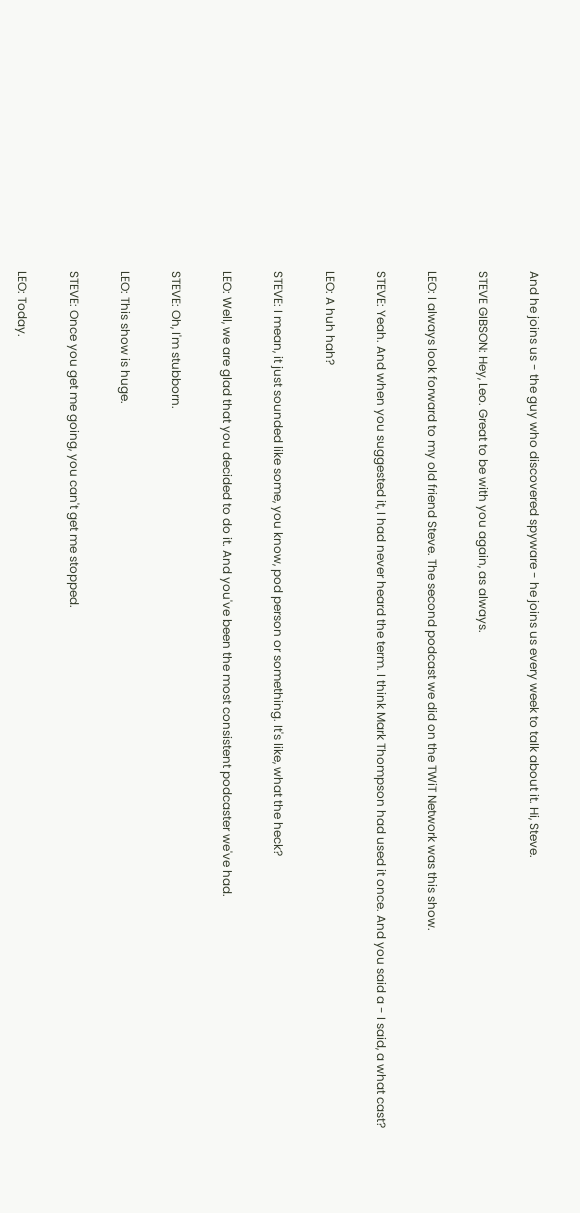And he joins us - the guy who discovered spyware - he joins us every week to talk about it. Hi, Steve.

STEVE GIBSON: Hey, Leo. Great to be with you again, as always.

LEO: I always look forward to my old friend Steve. The second podcast we did on the TWiT Network was this show.

STEVE: Yeah. And when you suggested it, I had never heard the term. I think Mark Thompson had used it once. And you said a - I said, a what cast?

LEO: A huh hah?

STEVE: I mean, it just sounded like some, you know, pod person or something. It's like, what the heck?

LEO: Well, we are glad that you decided to do it. And you've been the most consistent podcaster we've had.

STEVE: Oh, I'm stubborn.

LEO: This show is huge.

STEVE: Once you get me going, you can't get me stopped.

LEO: Today.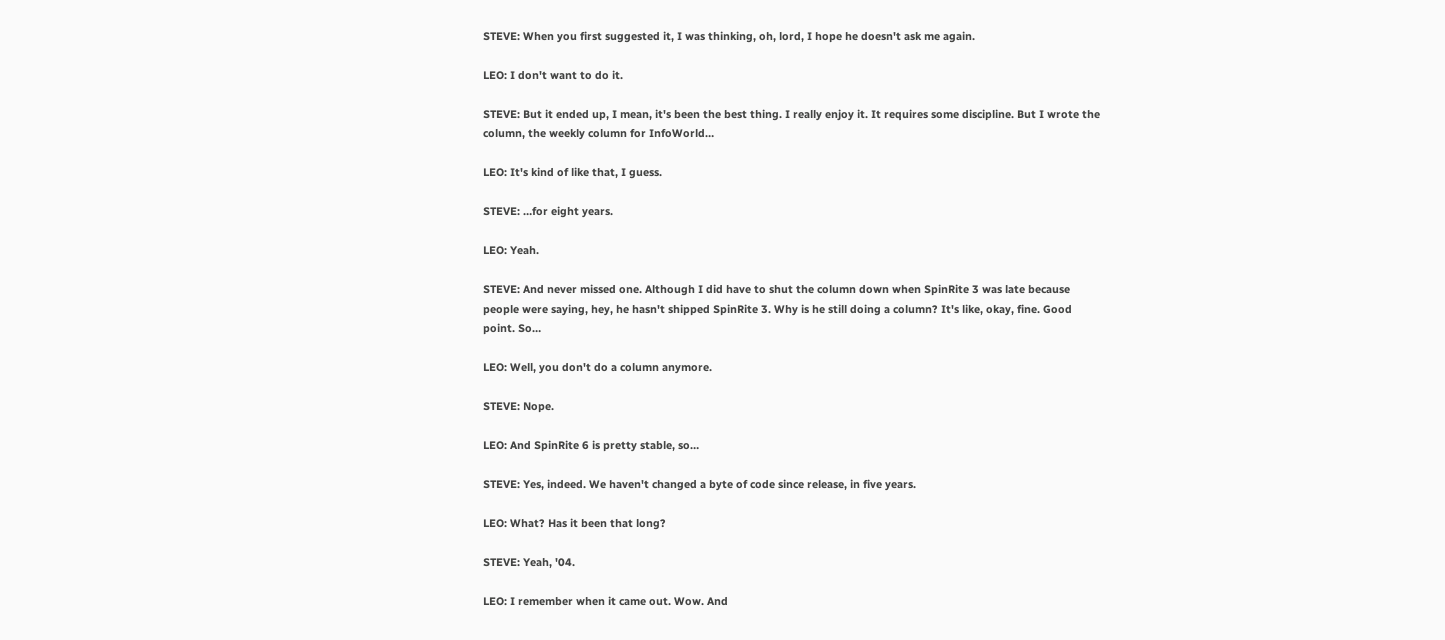STEVE: When you first suggested it, I was thinking, oh, lord, I hope he doesn't ask me again.

LEO: I don't want to do it.

STEVE: But it ended up, I mean, it's been the best thing. I really enjoy it. It requires some discipline. But I wrote the column, the weekly column for InfoWorld…

LEO: It's kind of like that, I guess.

STEVE: …for eight years.

LEO: Yeah.

STEVE: And never missed one. Although I did have to shut the column down when SpinRite 3 was late because people were saying, hey, he hasn't shipped SpinRite 3. Why is he still doing a column? It's like, okay, fine. Good point. So…

LEO: Well, you don't do a column anymore.

STEVE: Nope.

LEO: And SpinRite 6 is pretty stable, so…

STEVE: Yes, indeed. We haven't changed a byte of code since release, in five years.

LEO: What? Has it been that long?

STEVE: Yeah, '04.

LEO: I remember when it came out. Wow. And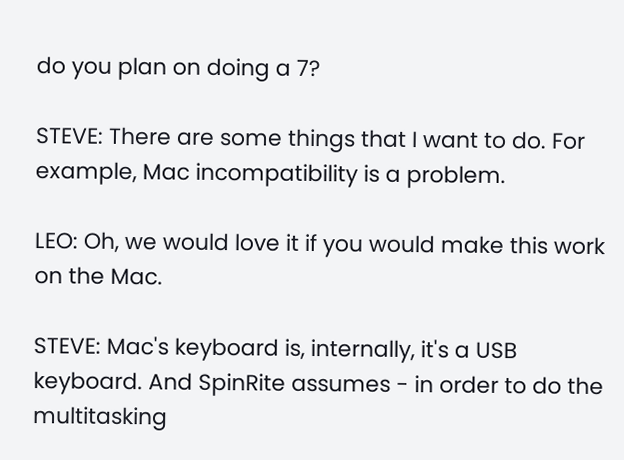do you plan on doing a 7?

STEVE: There are some things that I want to do. For example, Mac incompatibility is a problem.

LEO: Oh, we would love it if you would make this work on the Mac.

STEVE: Mac's keyboard is, internally, it's a USB keyboard. And SpinRite assumes - in order to do the multitasking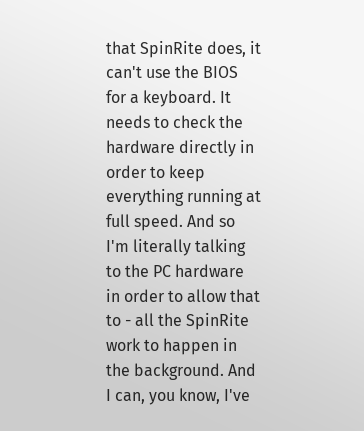that SpinRite does, it can't use the BIOS for a keyboard. It needs to check the hardware directly in order to keep everything running at full speed. And so I'm literally talking to the PC hardware in order to allow that to - all the SpinRite work to happen in the background. And I can, you know, I've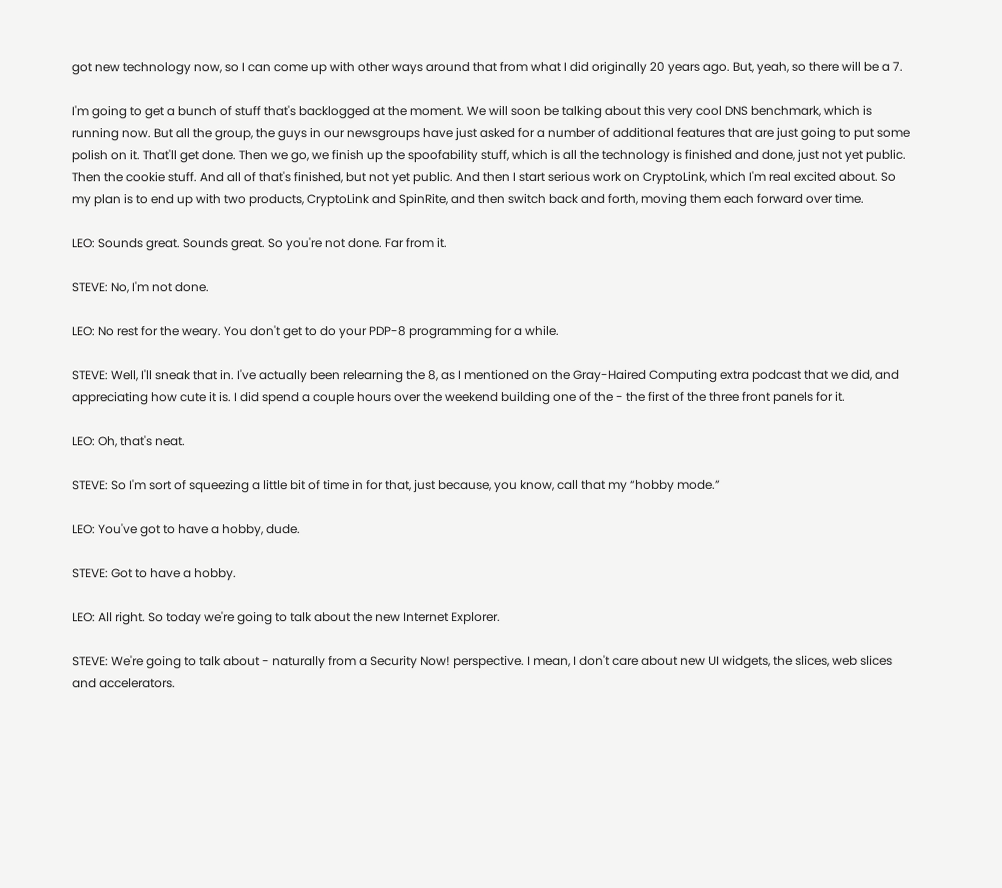got new technology now, so I can come up with other ways around that from what I did originally 20 years ago. But, yeah, so there will be a 7.

I'm going to get a bunch of stuff that's backlogged at the moment. We will soon be talking about this very cool DNS benchmark, which is running now. But all the group, the guys in our newsgroups have just asked for a number of additional features that are just going to put some polish on it. That'll get done. Then we go, we finish up the spoofability stuff, which is all the technology is finished and done, just not yet public. Then the cookie stuff. And all of that's finished, but not yet public. And then I start serious work on CryptoLink, which I'm real excited about. So my plan is to end up with two products, CryptoLink and SpinRite, and then switch back and forth, moving them each forward over time.

LEO: Sounds great. Sounds great. So you're not done. Far from it.

STEVE: No, I'm not done.

LEO: No rest for the weary. You don't get to do your PDP-8 programming for a while.

STEVE: Well, I'll sneak that in. I've actually been relearning the 8, as I mentioned on the Gray-Haired Computing extra podcast that we did, and appreciating how cute it is. I did spend a couple hours over the weekend building one of the - the first of the three front panels for it.

LEO: Oh, that's neat.

STEVE: So I'm sort of squeezing a little bit of time in for that, just because, you know, call that my “hobby mode.”

LEO: You've got to have a hobby, dude.

STEVE: Got to have a hobby.

LEO: All right. So today we're going to talk about the new Internet Explorer.

STEVE: We're going to talk about - naturally from a Security Now! perspective. I mean, I don't care about new UI widgets, the slices, web slices and accelerators.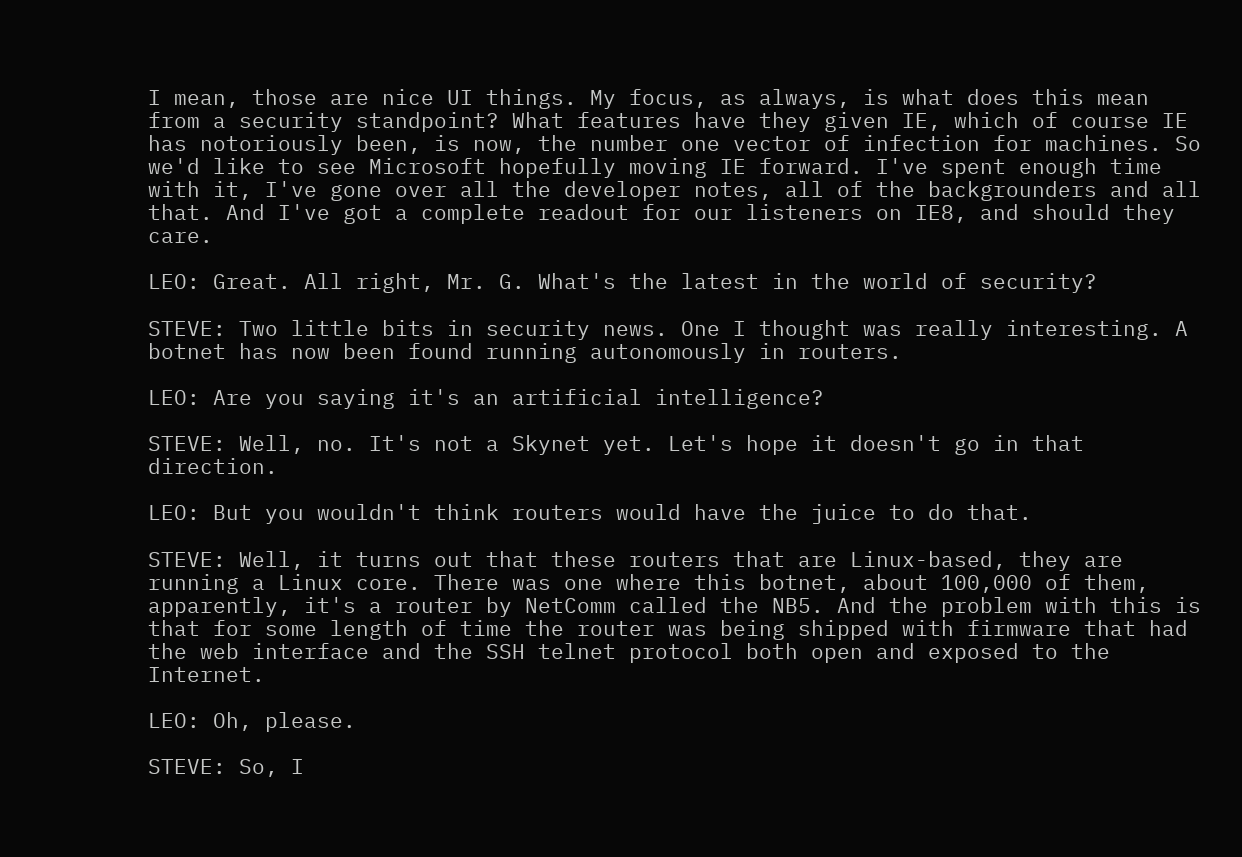I mean, those are nice UI things. My focus, as always, is what does this mean from a security standpoint? What features have they given IE, which of course IE has notoriously been, is now, the number one vector of infection for machines. So we'd like to see Microsoft hopefully moving IE forward. I've spent enough time with it, I've gone over all the developer notes, all of the backgrounders and all that. And I've got a complete readout for our listeners on IE8, and should they care.

LEO: Great. All right, Mr. G. What's the latest in the world of security?

STEVE: Two little bits in security news. One I thought was really interesting. A botnet has now been found running autonomously in routers.

LEO: Are you saying it's an artificial intelligence?

STEVE: Well, no. It's not a Skynet yet. Let's hope it doesn't go in that direction.

LEO: But you wouldn't think routers would have the juice to do that.

STEVE: Well, it turns out that these routers that are Linux-based, they are running a Linux core. There was one where this botnet, about 100,000 of them, apparently, it's a router by NetComm called the NB5. And the problem with this is that for some length of time the router was being shipped with firmware that had the web interface and the SSH telnet protocol both open and exposed to the Internet.

LEO: Oh, please.

STEVE: So, I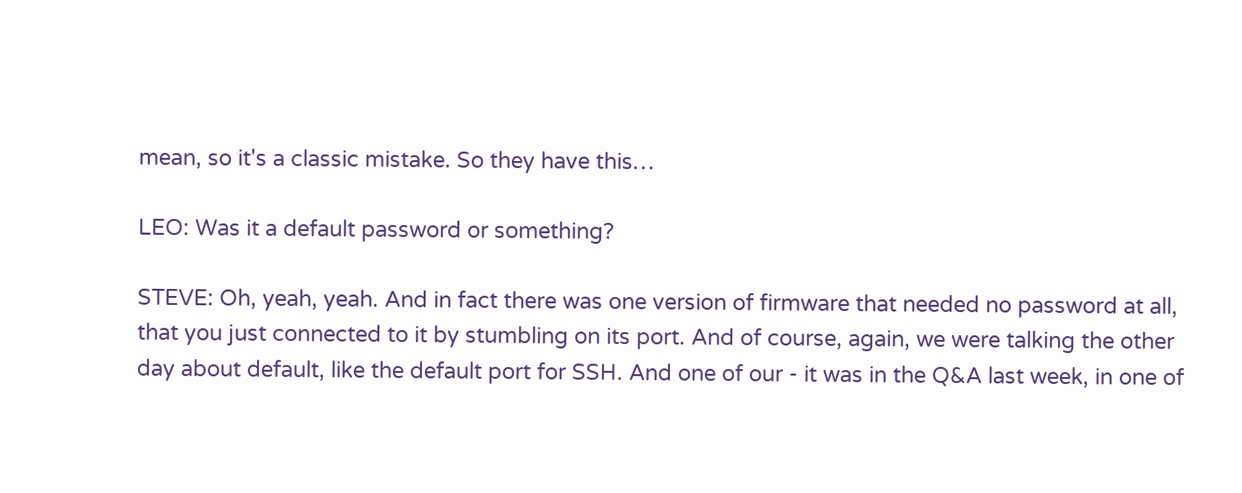mean, so it's a classic mistake. So they have this…

LEO: Was it a default password or something?

STEVE: Oh, yeah, yeah. And in fact there was one version of firmware that needed no password at all, that you just connected to it by stumbling on its port. And of course, again, we were talking the other day about default, like the default port for SSH. And one of our - it was in the Q&A last week, in one of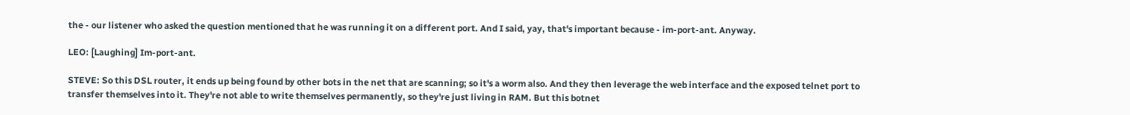the - our listener who asked the question mentioned that he was running it on a different port. And I said, yay, that's important because - im-port-ant. Anyway.

LEO: [Laughing] Im-port-ant.

STEVE: So this DSL router, it ends up being found by other bots in the net that are scanning; so it's a worm also. And they then leverage the web interface and the exposed telnet port to transfer themselves into it. They're not able to write themselves permanently, so they're just living in RAM. But this botnet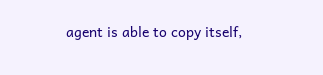agent is able to copy itself,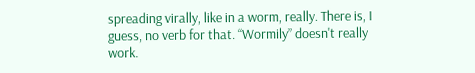spreading virally, like in a worm, really. There is, I guess, no verb for that. “Wormily” doesn't really work.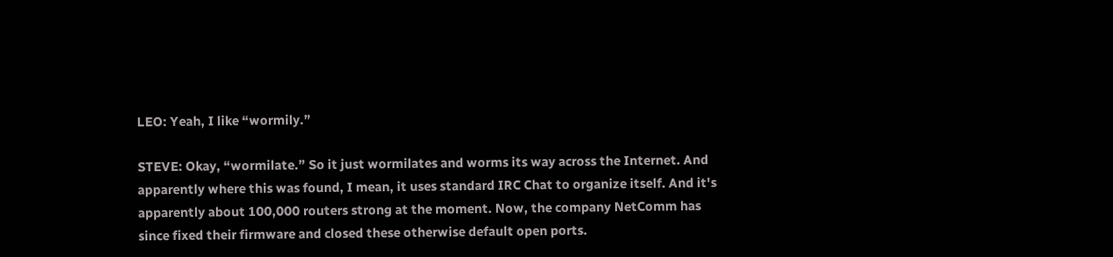LEO: Yeah, I like “wormily.”

STEVE: Okay, “wormilate.” So it just wormilates and worms its way across the Internet. And apparently where this was found, I mean, it uses standard IRC Chat to organize itself. And it's apparently about 100,000 routers strong at the moment. Now, the company NetComm has since fixed their firmware and closed these otherwise default open ports.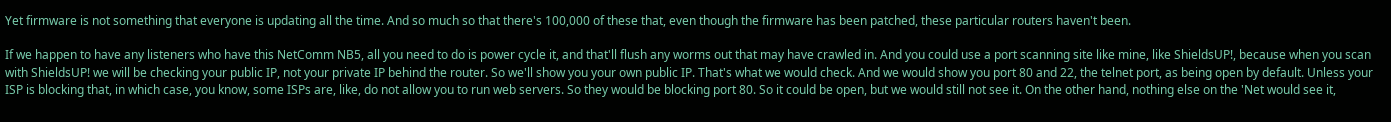Yet firmware is not something that everyone is updating all the time. And so much so that there's 100,000 of these that, even though the firmware has been patched, these particular routers haven't been.

If we happen to have any listeners who have this NetComm NB5, all you need to do is power cycle it, and that'll flush any worms out that may have crawled in. And you could use a port scanning site like mine, like ShieldsUP!, because when you scan with ShieldsUP! we will be checking your public IP, not your private IP behind the router. So we'll show you your own public IP. That's what we would check. And we would show you port 80 and 22, the telnet port, as being open by default. Unless your ISP is blocking that, in which case, you know, some ISPs are, like, do not allow you to run web servers. So they would be blocking port 80. So it could be open, but we would still not see it. On the other hand, nothing else on the 'Net would see it,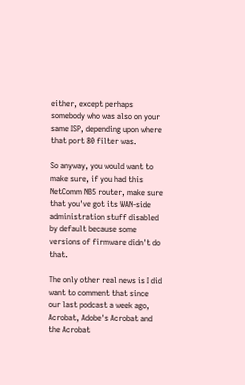either, except perhaps somebody who was also on your same ISP, depending upon where that port 80 filter was.

So anyway, you would want to make sure, if you had this NetComm NB5 router, make sure that you've got its WAN-side administration stuff disabled by default because some versions of firmware didn't do that.

The only other real news is I did want to comment that since our last podcast a week ago, Acrobat, Adobe's Acrobat and the Acrobat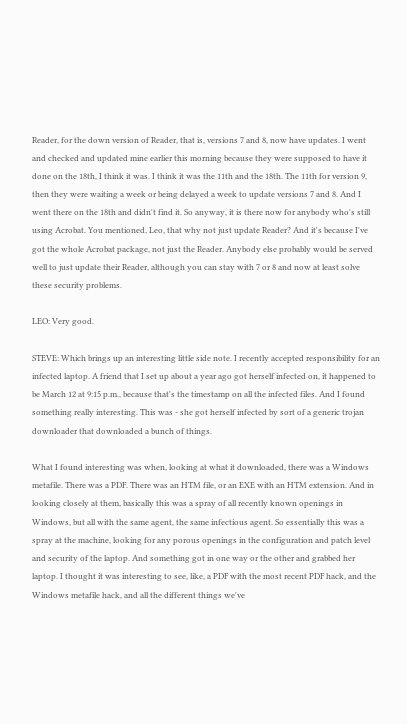Reader, for the down version of Reader, that is, versions 7 and 8, now have updates. I went and checked and updated mine earlier this morning because they were supposed to have it done on the 18th, I think it was. I think it was the 11th and the 18th. The 11th for version 9, then they were waiting a week or being delayed a week to update versions 7 and 8. And I went there on the 18th and didn't find it. So anyway, it is there now for anybody who's still using Acrobat. You mentioned, Leo, that why not just update Reader? And it's because I've got the whole Acrobat package, not just the Reader. Anybody else probably would be served well to just update their Reader, although you can stay with 7 or 8 and now at least solve these security problems.

LEO: Very good.

STEVE: Which brings up an interesting little side note. I recently accepted responsibility for an infected laptop. A friend that I set up about a year ago got herself infected on, it happened to be March 12 at 9:15 p.m., because that's the timestamp on all the infected files. And I found something really interesting. This was - she got herself infected by sort of a generic trojan downloader that downloaded a bunch of things.

What I found interesting was when, looking at what it downloaded, there was a Windows metafile. There was a PDF. There was an HTM file, or an EXE with an HTM extension. And in looking closely at them, basically this was a spray of all recently known openings in Windows, but all with the same agent, the same infectious agent. So essentially this was a spray at the machine, looking for any porous openings in the configuration and patch level and security of the laptop. And something got in one way or the other and grabbed her laptop. I thought it was interesting to see, like, a PDF with the most recent PDF hack, and the Windows metafile hack, and all the different things we've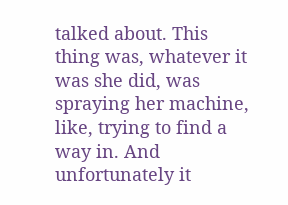talked about. This thing was, whatever it was she did, was spraying her machine, like, trying to find a way in. And unfortunately it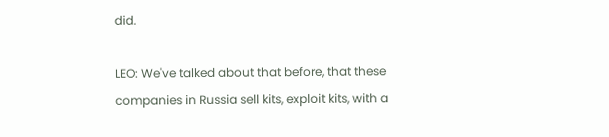did.

LEO: We've talked about that before, that these companies in Russia sell kits, exploit kits, with a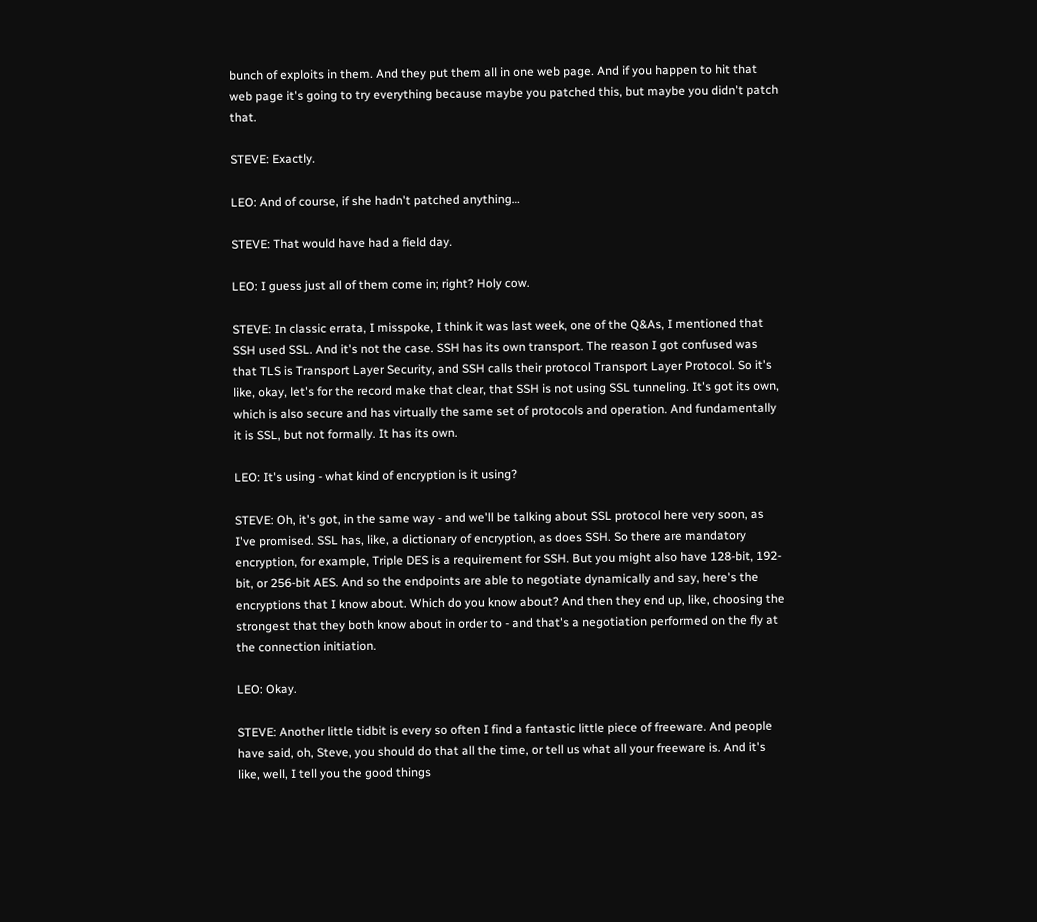bunch of exploits in them. And they put them all in one web page. And if you happen to hit that web page it's going to try everything because maybe you patched this, but maybe you didn't patch that.

STEVE: Exactly.

LEO: And of course, if she hadn't patched anything…

STEVE: That would have had a field day.

LEO: I guess just all of them come in; right? Holy cow.

STEVE: In classic errata, I misspoke, I think it was last week, one of the Q&As, I mentioned that SSH used SSL. And it's not the case. SSH has its own transport. The reason I got confused was that TLS is Transport Layer Security, and SSH calls their protocol Transport Layer Protocol. So it's like, okay, let's for the record make that clear, that SSH is not using SSL tunneling. It's got its own, which is also secure and has virtually the same set of protocols and operation. And fundamentally it is SSL, but not formally. It has its own.

LEO: It's using - what kind of encryption is it using?

STEVE: Oh, it's got, in the same way - and we'll be talking about SSL protocol here very soon, as I've promised. SSL has, like, a dictionary of encryption, as does SSH. So there are mandatory encryption, for example, Triple DES is a requirement for SSH. But you might also have 128-bit, 192-bit, or 256-bit AES. And so the endpoints are able to negotiate dynamically and say, here's the encryptions that I know about. Which do you know about? And then they end up, like, choosing the strongest that they both know about in order to - and that's a negotiation performed on the fly at the connection initiation.

LEO: Okay.

STEVE: Another little tidbit is every so often I find a fantastic little piece of freeware. And people have said, oh, Steve, you should do that all the time, or tell us what all your freeware is. And it's like, well, I tell you the good things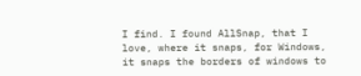I find. I found AllSnap, that I love, where it snaps, for Windows, it snaps the borders of windows to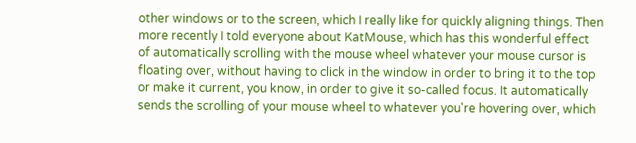other windows or to the screen, which I really like for quickly aligning things. Then more recently I told everyone about KatMouse, which has this wonderful effect of automatically scrolling with the mouse wheel whatever your mouse cursor is floating over, without having to click in the window in order to bring it to the top or make it current, you know, in order to give it so-called focus. It automatically sends the scrolling of your mouse wheel to whatever you're hovering over, which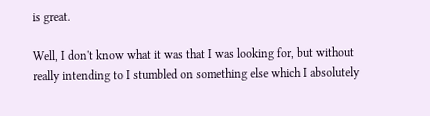is great.

Well, I don't know what it was that I was looking for, but without really intending to I stumbled on something else which I absolutely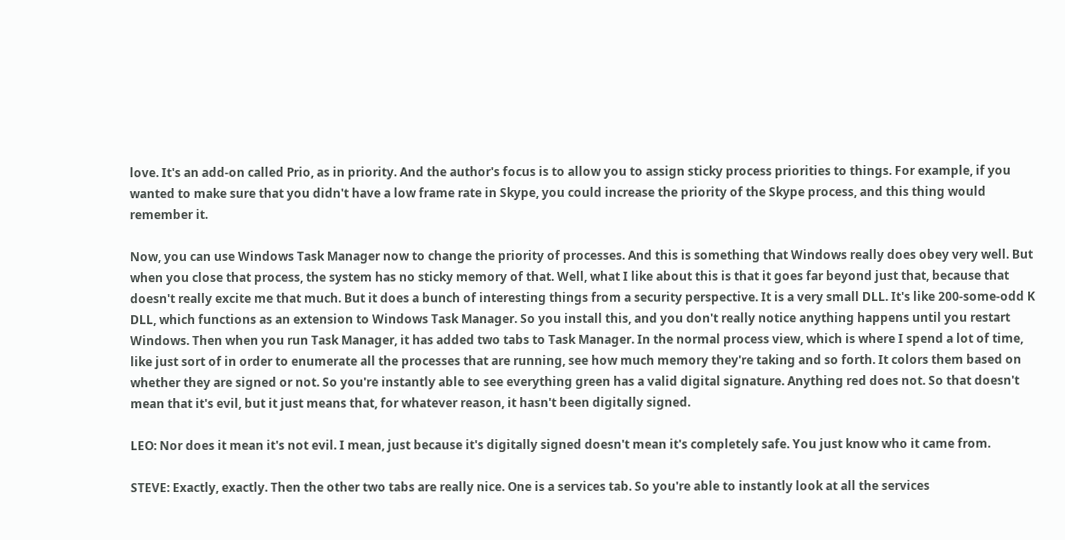love. It's an add-on called Prio, as in priority. And the author's focus is to allow you to assign sticky process priorities to things. For example, if you wanted to make sure that you didn't have a low frame rate in Skype, you could increase the priority of the Skype process, and this thing would remember it.

Now, you can use Windows Task Manager now to change the priority of processes. And this is something that Windows really does obey very well. But when you close that process, the system has no sticky memory of that. Well, what I like about this is that it goes far beyond just that, because that doesn't really excite me that much. But it does a bunch of interesting things from a security perspective. It is a very small DLL. It's like 200-some-odd K DLL, which functions as an extension to Windows Task Manager. So you install this, and you don't really notice anything happens until you restart Windows. Then when you run Task Manager, it has added two tabs to Task Manager. In the normal process view, which is where I spend a lot of time, like just sort of in order to enumerate all the processes that are running, see how much memory they're taking and so forth. It colors them based on whether they are signed or not. So you're instantly able to see everything green has a valid digital signature. Anything red does not. So that doesn't mean that it's evil, but it just means that, for whatever reason, it hasn't been digitally signed.

LEO: Nor does it mean it's not evil. I mean, just because it's digitally signed doesn't mean it's completely safe. You just know who it came from.

STEVE: Exactly, exactly. Then the other two tabs are really nice. One is a services tab. So you're able to instantly look at all the services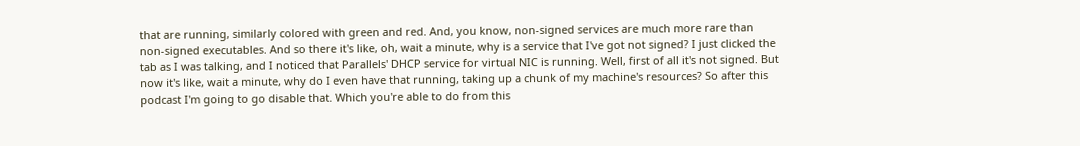that are running, similarly colored with green and red. And, you know, non-signed services are much more rare than non-signed executables. And so there it's like, oh, wait a minute, why is a service that I've got not signed? I just clicked the tab as I was talking, and I noticed that Parallels' DHCP service for virtual NIC is running. Well, first of all it's not signed. But now it's like, wait a minute, why do I even have that running, taking up a chunk of my machine's resources? So after this podcast I'm going to go disable that. Which you're able to do from this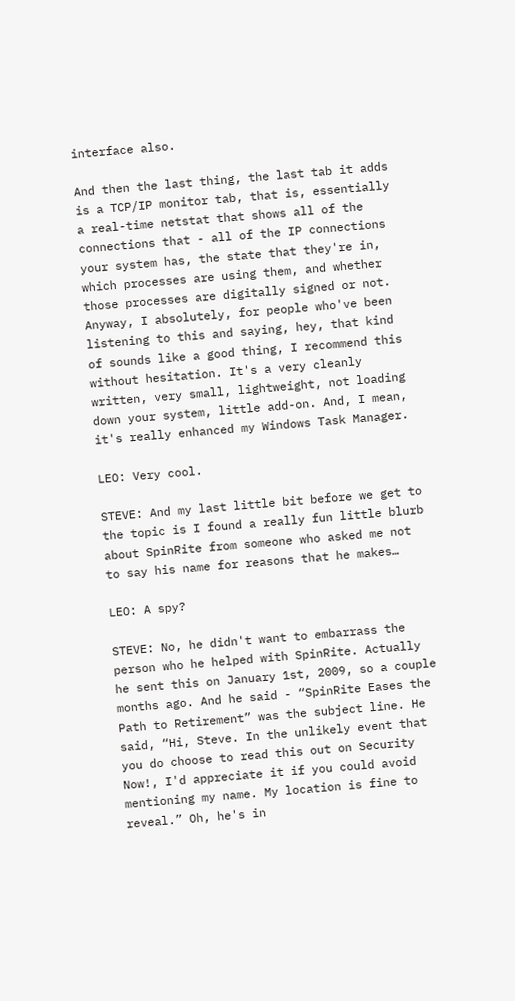interface also.

And then the last thing, the last tab it adds is a TCP/IP monitor tab, that is, essentially a real-time netstat that shows all of the connections that - all of the IP connections your system has, the state that they're in, which processes are using them, and whether those processes are digitally signed or not. Anyway, I absolutely, for people who've been listening to this and saying, hey, that kind of sounds like a good thing, I recommend this without hesitation. It's a very cleanly written, very small, lightweight, not loading down your system, little add-on. And, I mean, it's really enhanced my Windows Task Manager.

LEO: Very cool.

STEVE: And my last little bit before we get to the topic is I found a really fun little blurb about SpinRite from someone who asked me not to say his name for reasons that he makes…

LEO: A spy?

STEVE: No, he didn't want to embarrass the person who he helped with SpinRite. Actually he sent this on January 1st, 2009, so a couple months ago. And he said - “SpinRite Eases the Path to Retirement” was the subject line. He said, “Hi, Steve. In the unlikely event that you do choose to read this out on Security Now!, I'd appreciate it if you could avoid mentioning my name. My location is fine to reveal.” Oh, he's in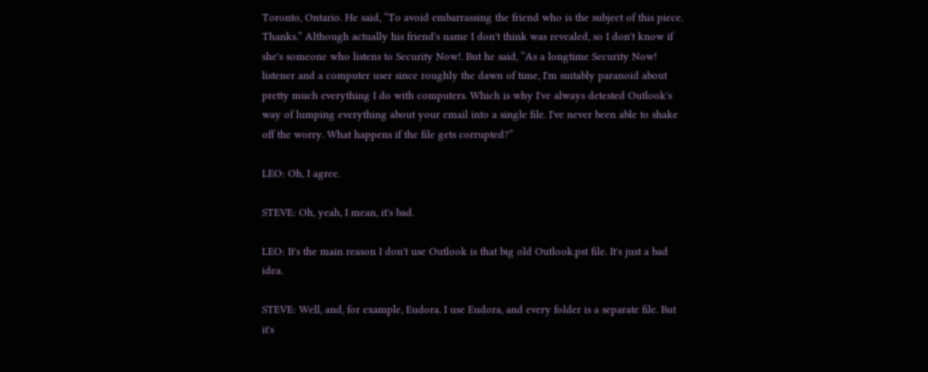Toronto, Ontario. He said, “To avoid embarrassing the friend who is the subject of this piece. Thanks.” Although actually his friend's name I don't think was revealed, so I don't know if she's someone who listens to Security Now!. But he said, “As a longtime Security Now! listener and a computer user since roughly the dawn of time, I'm suitably paranoid about pretty much everything I do with computers. Which is why I've always detested Outlook's way of lumping everything about your email into a single file. I've never been able to shake off the worry. What happens if the file gets corrupted?”

LEO: Oh, I agree.

STEVE: Oh, yeah, I mean, it's bad.

LEO: It's the main reason I don't use Outlook is that big old Outlook.pst file. It's just a bad idea.

STEVE: Well, and, for example, Eudora. I use Eudora, and every folder is a separate file. But it's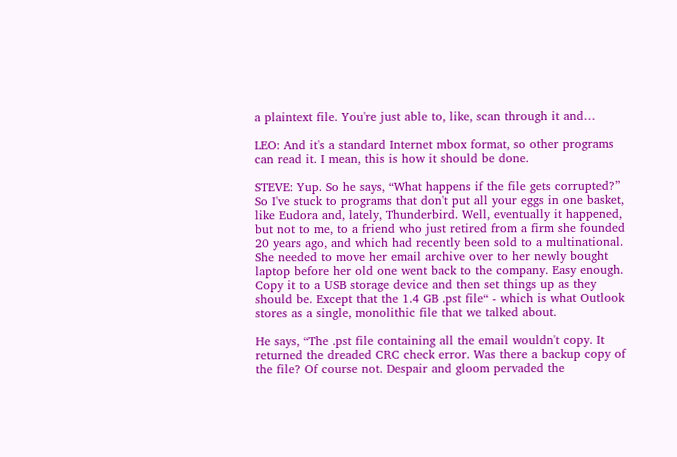a plaintext file. You're just able to, like, scan through it and…

LEO: And it's a standard Internet mbox format, so other programs can read it. I mean, this is how it should be done.

STEVE: Yup. So he says, “What happens if the file gets corrupted?” So I've stuck to programs that don't put all your eggs in one basket, like Eudora and, lately, Thunderbird. Well, eventually it happened, but not to me, to a friend who just retired from a firm she founded 20 years ago, and which had recently been sold to a multinational. She needed to move her email archive over to her newly bought laptop before her old one went back to the company. Easy enough. Copy it to a USB storage device and then set things up as they should be. Except that the 1.4 GB .pst file“ - which is what Outlook stores as a single, monolithic file that we talked about.

He says, “The .pst file containing all the email wouldn't copy. It returned the dreaded CRC check error. Was there a backup copy of the file? Of course not. Despair and gloom pervaded the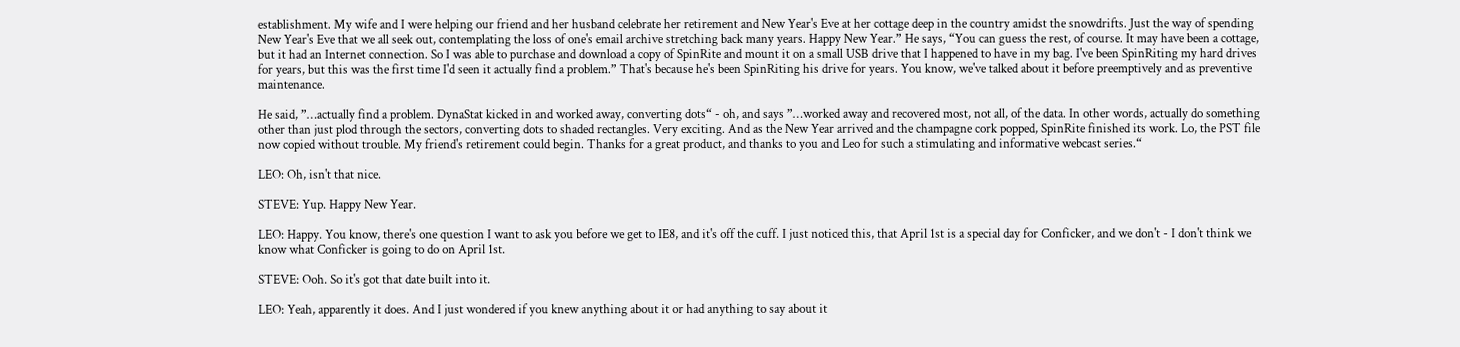establishment. My wife and I were helping our friend and her husband celebrate her retirement and New Year's Eve at her cottage deep in the country amidst the snowdrifts. Just the way of spending New Year's Eve that we all seek out, contemplating the loss of one's email archive stretching back many years. Happy New Year.” He says, “You can guess the rest, of course. It may have been a cottage, but it had an Internet connection. So I was able to purchase and download a copy of SpinRite and mount it on a small USB drive that I happened to have in my bag. I've been SpinRiting my hard drives for years, but this was the first time I'd seen it actually find a problem.” That's because he's been SpinRiting his drive for years. You know, we've talked about it before preemptively and as preventive maintenance.

He said, ”…actually find a problem. DynaStat kicked in and worked away, converting dots“ - oh, and says ”…worked away and recovered most, not all, of the data. In other words, actually do something other than just plod through the sectors, converting dots to shaded rectangles. Very exciting. And as the New Year arrived and the champagne cork popped, SpinRite finished its work. Lo, the PST file now copied without trouble. My friend's retirement could begin. Thanks for a great product, and thanks to you and Leo for such a stimulating and informative webcast series.“

LEO: Oh, isn't that nice.

STEVE: Yup. Happy New Year.

LEO: Happy. You know, there's one question I want to ask you before we get to IE8, and it's off the cuff. I just noticed this, that April 1st is a special day for Conficker, and we don't - I don't think we know what Conficker is going to do on April 1st.

STEVE: Ooh. So it's got that date built into it.

LEO: Yeah, apparently it does. And I just wondered if you knew anything about it or had anything to say about it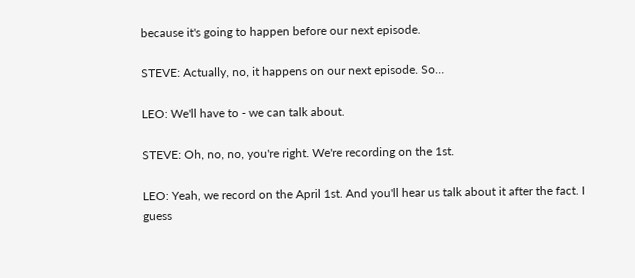because it's going to happen before our next episode.

STEVE: Actually, no, it happens on our next episode. So…

LEO: We'll have to - we can talk about.

STEVE: Oh, no, no, you're right. We're recording on the 1st.

LEO: Yeah, we record on the April 1st. And you'll hear us talk about it after the fact. I guess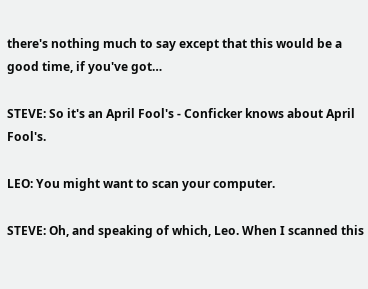there's nothing much to say except that this would be a good time, if you've got…

STEVE: So it's an April Fool's - Conficker knows about April Fool's.

LEO: You might want to scan your computer.

STEVE: Oh, and speaking of which, Leo. When I scanned this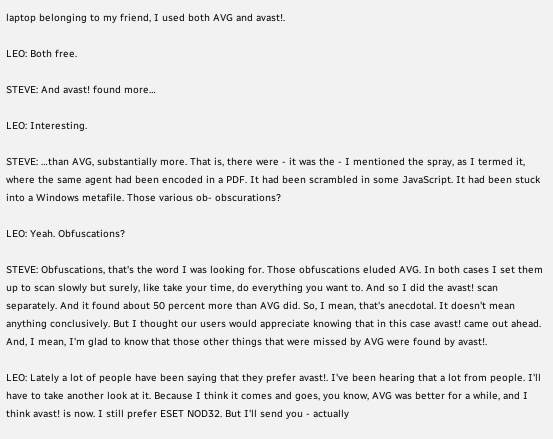laptop belonging to my friend, I used both AVG and avast!.

LEO: Both free.

STEVE: And avast! found more…

LEO: Interesting.

STEVE: …than AVG, substantially more. That is, there were - it was the - I mentioned the spray, as I termed it, where the same agent had been encoded in a PDF. It had been scrambled in some JavaScript. It had been stuck into a Windows metafile. Those various ob- obscurations?

LEO: Yeah. Obfuscations?

STEVE: Obfuscations, that's the word I was looking for. Those obfuscations eluded AVG. In both cases I set them up to scan slowly but surely, like take your time, do everything you want to. And so I did the avast! scan separately. And it found about 50 percent more than AVG did. So, I mean, that's anecdotal. It doesn't mean anything conclusively. But I thought our users would appreciate knowing that in this case avast! came out ahead. And, I mean, I'm glad to know that those other things that were missed by AVG were found by avast!.

LEO: Lately a lot of people have been saying that they prefer avast!. I've been hearing that a lot from people. I'll have to take another look at it. Because I think it comes and goes, you know, AVG was better for a while, and I think avast! is now. I still prefer ESET NOD32. But I'll send you - actually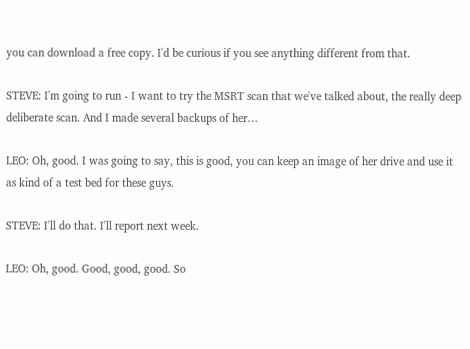you can download a free copy. I'd be curious if you see anything different from that.

STEVE: I'm going to run - I want to try the MSRT scan that we've talked about, the really deep deliberate scan. And I made several backups of her…

LEO: Oh, good. I was going to say, this is good, you can keep an image of her drive and use it as kind of a test bed for these guys.

STEVE: I'll do that. I'll report next week.

LEO: Oh, good. Good, good, good. So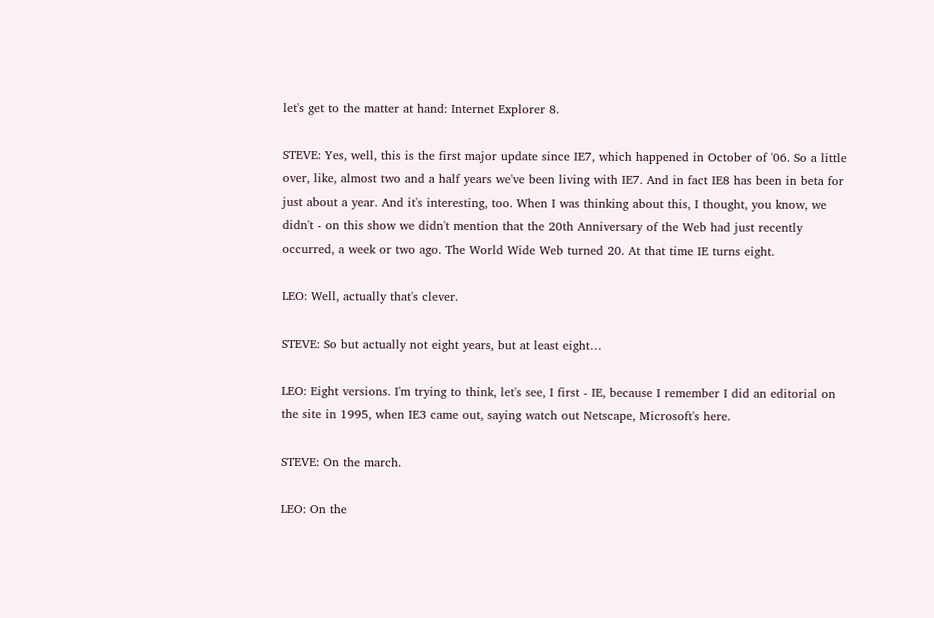let's get to the matter at hand: Internet Explorer 8.

STEVE: Yes, well, this is the first major update since IE7, which happened in October of '06. So a little over, like, almost two and a half years we've been living with IE7. And in fact IE8 has been in beta for just about a year. And it's interesting, too. When I was thinking about this, I thought, you know, we didn't - on this show we didn't mention that the 20th Anniversary of the Web had just recently occurred, a week or two ago. The World Wide Web turned 20. At that time IE turns eight.

LEO: Well, actually that's clever.

STEVE: So but actually not eight years, but at least eight…

LEO: Eight versions. I'm trying to think, let's see, I first - IE, because I remember I did an editorial on the site in 1995, when IE3 came out, saying watch out Netscape, Microsoft's here.

STEVE: On the march.

LEO: On the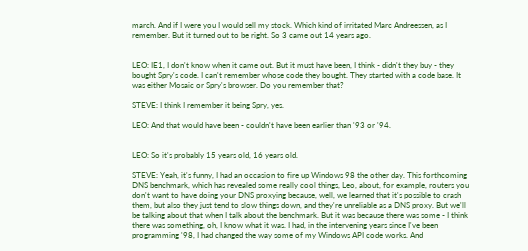march. And if I were you I would sell my stock. Which kind of irritated Marc Andreessen, as I remember. But it turned out to be right. So 3 came out 14 years ago.


LEO: IE1, I don't know when it came out. But it must have been, I think - didn't they buy - they bought Spry's code. I can't remember whose code they bought. They started with a code base. It was either Mosaic or Spry's browser. Do you remember that?

STEVE: I think I remember it being Spry, yes.

LEO: And that would have been - couldn't have been earlier than '93 or '94.


LEO: So it's probably 15 years old, 16 years old.

STEVE: Yeah, it's funny, I had an occasion to fire up Windows 98 the other day. This forthcoming DNS benchmark, which has revealed some really cool things, Leo, about, for example, routers you don't want to have doing your DNS proxying because, well, we learned that it's possible to crash them, but also they just tend to slow things down, and they're unreliable as a DNS proxy. But we'll be talking about that when I talk about the benchmark. But it was because there was some - I think there was something, oh, I know what it was. I had, in the intervening years since I've been programming '98, I had changed the way some of my Windows API code works. And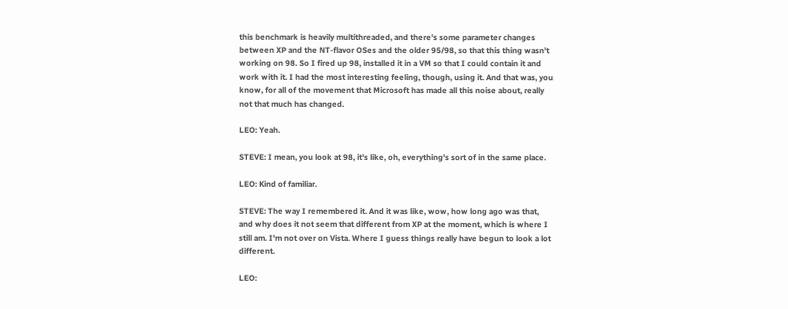this benchmark is heavily multithreaded, and there's some parameter changes between XP and the NT-flavor OSes and the older 95/98, so that this thing wasn't working on 98. So I fired up 98, installed it in a VM so that I could contain it and work with it. I had the most interesting feeling, though, using it. And that was, you know, for all of the movement that Microsoft has made all this noise about, really not that much has changed.

LEO: Yeah.

STEVE: I mean, you look at 98, it's like, oh, everything's sort of in the same place.

LEO: Kind of familiar.

STEVE: The way I remembered it. And it was like, wow, how long ago was that, and why does it not seem that different from XP at the moment, which is where I still am. I'm not over on Vista. Where I guess things really have begun to look a lot different.

LEO: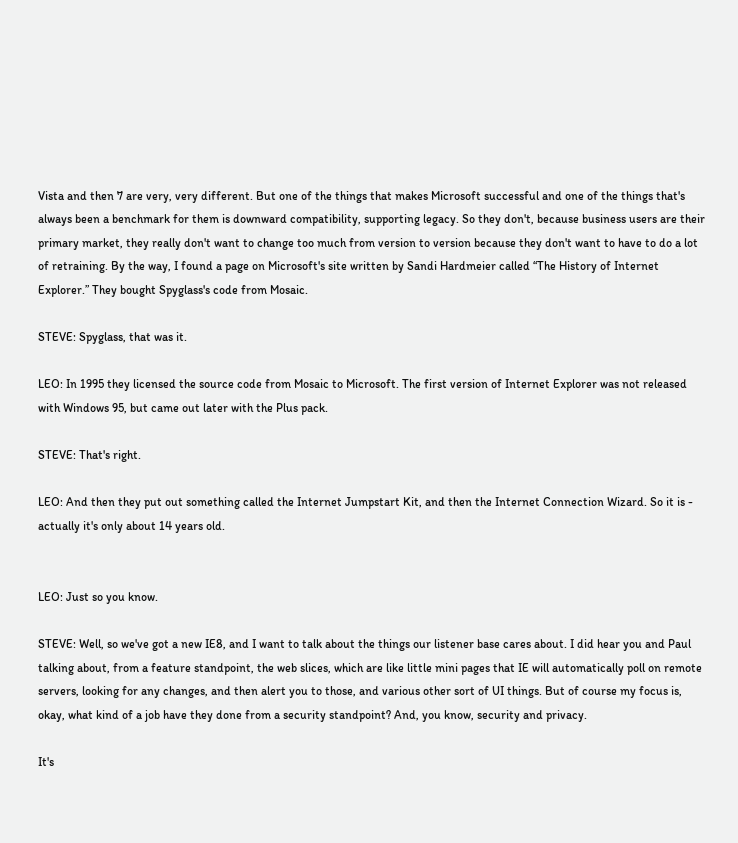Vista and then 7 are very, very different. But one of the things that makes Microsoft successful and one of the things that's always been a benchmark for them is downward compatibility, supporting legacy. So they don't, because business users are their primary market, they really don't want to change too much from version to version because they don't want to have to do a lot of retraining. By the way, I found a page on Microsoft's site written by Sandi Hardmeier called “The History of Internet Explorer.” They bought Spyglass's code from Mosaic.

STEVE: Spyglass, that was it.

LEO: In 1995 they licensed the source code from Mosaic to Microsoft. The first version of Internet Explorer was not released with Windows 95, but came out later with the Plus pack.

STEVE: That's right.

LEO: And then they put out something called the Internet Jumpstart Kit, and then the Internet Connection Wizard. So it is - actually it's only about 14 years old.


LEO: Just so you know.

STEVE: Well, so we've got a new IE8, and I want to talk about the things our listener base cares about. I did hear you and Paul talking about, from a feature standpoint, the web slices, which are like little mini pages that IE will automatically poll on remote servers, looking for any changes, and then alert you to those, and various other sort of UI things. But of course my focus is, okay, what kind of a job have they done from a security standpoint? And, you know, security and privacy.

It's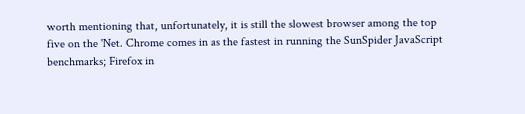worth mentioning that, unfortunately, it is still the slowest browser among the top five on the 'Net. Chrome comes in as the fastest in running the SunSpider JavaScript benchmarks; Firefox in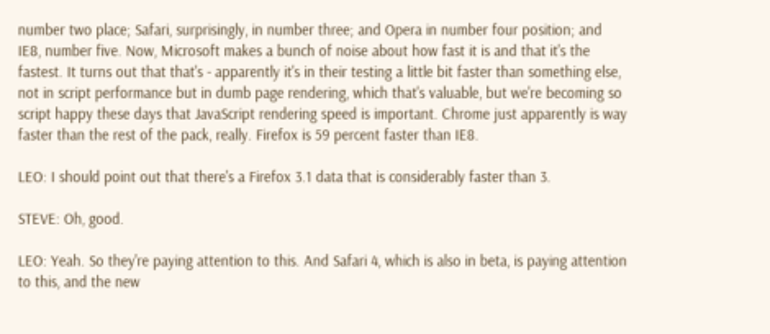number two place; Safari, surprisingly, in number three; and Opera in number four position; and IE8, number five. Now, Microsoft makes a bunch of noise about how fast it is and that it's the fastest. It turns out that that's - apparently it's in their testing a little bit faster than something else, not in script performance but in dumb page rendering, which that's valuable, but we're becoming so script happy these days that JavaScript rendering speed is important. Chrome just apparently is way faster than the rest of the pack, really. Firefox is 59 percent faster than IE8.

LEO: I should point out that there's a Firefox 3.1 data that is considerably faster than 3.

STEVE: Oh, good.

LEO: Yeah. So they're paying attention to this. And Safari 4, which is also in beta, is paying attention to this, and the new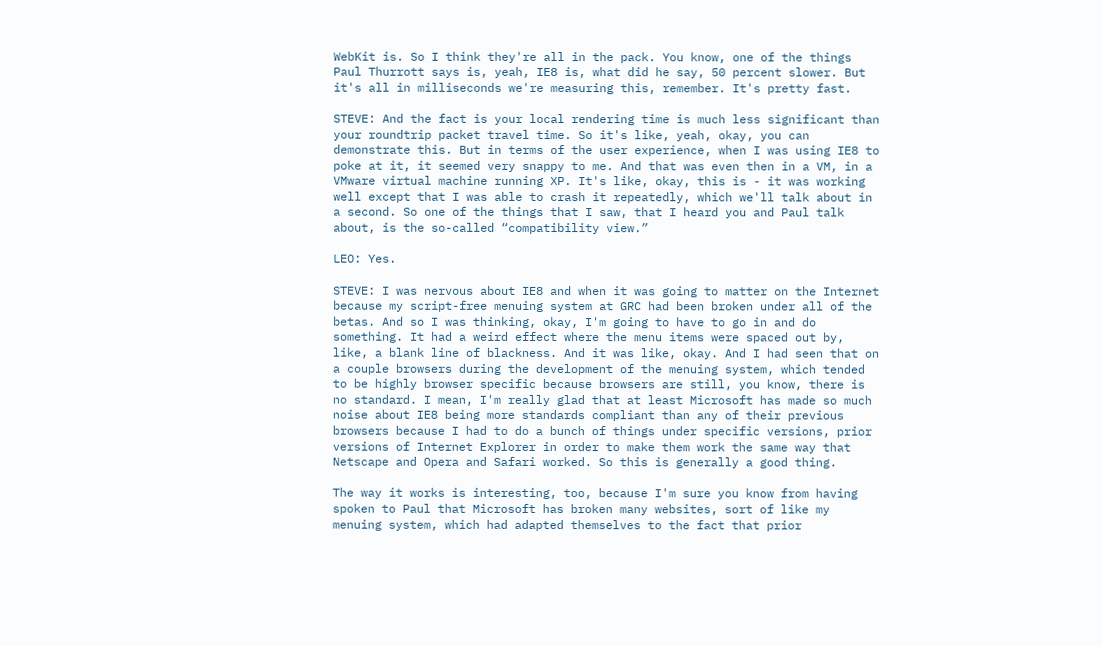WebKit is. So I think they're all in the pack. You know, one of the things Paul Thurrott says is, yeah, IE8 is, what did he say, 50 percent slower. But it's all in milliseconds we're measuring this, remember. It's pretty fast.

STEVE: And the fact is your local rendering time is much less significant than your roundtrip packet travel time. So it's like, yeah, okay, you can demonstrate this. But in terms of the user experience, when I was using IE8 to poke at it, it seemed very snappy to me. And that was even then in a VM, in a VMware virtual machine running XP. It's like, okay, this is - it was working well except that I was able to crash it repeatedly, which we'll talk about in a second. So one of the things that I saw, that I heard you and Paul talk about, is the so-called “compatibility view.”

LEO: Yes.

STEVE: I was nervous about IE8 and when it was going to matter on the Internet because my script-free menuing system at GRC had been broken under all of the betas. And so I was thinking, okay, I'm going to have to go in and do something. It had a weird effect where the menu items were spaced out by, like, a blank line of blackness. And it was like, okay. And I had seen that on a couple browsers during the development of the menuing system, which tended to be highly browser specific because browsers are still, you know, there is no standard. I mean, I'm really glad that at least Microsoft has made so much noise about IE8 being more standards compliant than any of their previous browsers because I had to do a bunch of things under specific versions, prior versions of Internet Explorer in order to make them work the same way that Netscape and Opera and Safari worked. So this is generally a good thing.

The way it works is interesting, too, because I'm sure you know from having spoken to Paul that Microsoft has broken many websites, sort of like my menuing system, which had adapted themselves to the fact that prior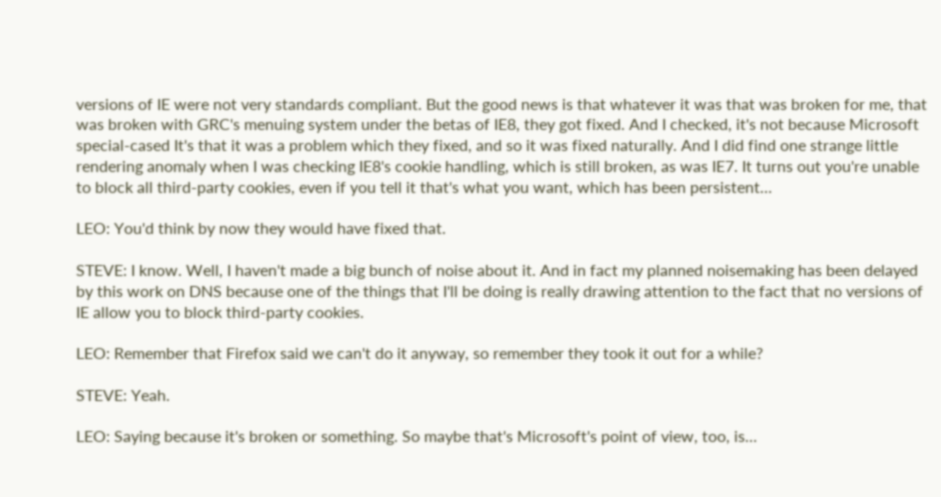versions of IE were not very standards compliant. But the good news is that whatever it was that was broken for me, that was broken with GRC's menuing system under the betas of IE8, they got fixed. And I checked, it's not because Microsoft special-cased It's that it was a problem which they fixed, and so it was fixed naturally. And I did find one strange little rendering anomaly when I was checking IE8's cookie handling, which is still broken, as was IE7. It turns out you're unable to block all third-party cookies, even if you tell it that's what you want, which has been persistent…

LEO: You'd think by now they would have fixed that.

STEVE: I know. Well, I haven't made a big bunch of noise about it. And in fact my planned noisemaking has been delayed by this work on DNS because one of the things that I'll be doing is really drawing attention to the fact that no versions of IE allow you to block third-party cookies.

LEO: Remember that Firefox said we can't do it anyway, so remember they took it out for a while?

STEVE: Yeah.

LEO: Saying because it's broken or something. So maybe that's Microsoft's point of view, too, is…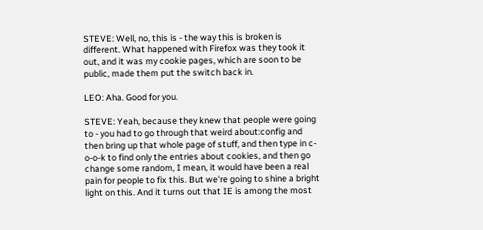STEVE: Well, no, this is - the way this is broken is different. What happened with Firefox was they took it out, and it was my cookie pages, which are soon to be public, made them put the switch back in.

LEO: Aha. Good for you.

STEVE: Yeah, because they knew that people were going to - you had to go through that weird about:config and then bring up that whole page of stuff, and then type in c-o-o-k to find only the entries about cookies, and then go change some random, I mean, it would have been a real pain for people to fix this. But we're going to shine a bright light on this. And it turns out that IE is among the most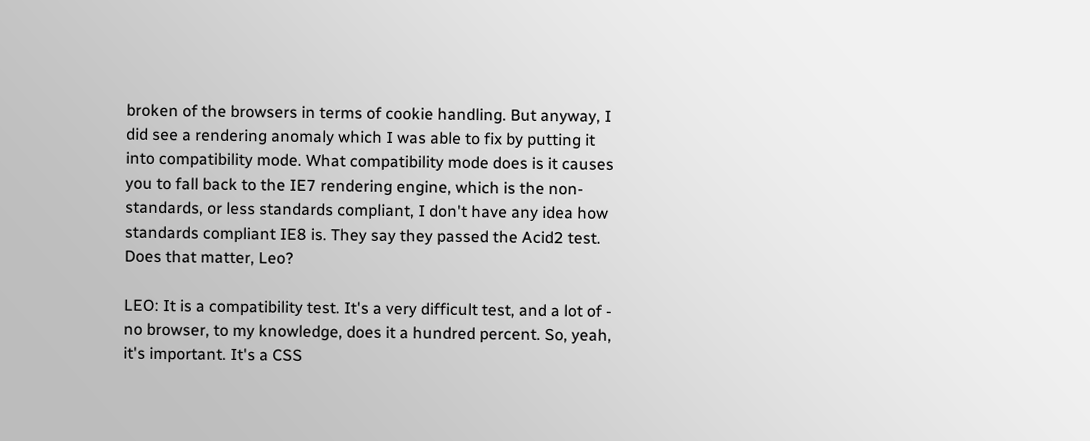broken of the browsers in terms of cookie handling. But anyway, I did see a rendering anomaly which I was able to fix by putting it into compatibility mode. What compatibility mode does is it causes you to fall back to the IE7 rendering engine, which is the non-standards, or less standards compliant, I don't have any idea how standards compliant IE8 is. They say they passed the Acid2 test. Does that matter, Leo?

LEO: It is a compatibility test. It's a very difficult test, and a lot of - no browser, to my knowledge, does it a hundred percent. So, yeah, it's important. It's a CSS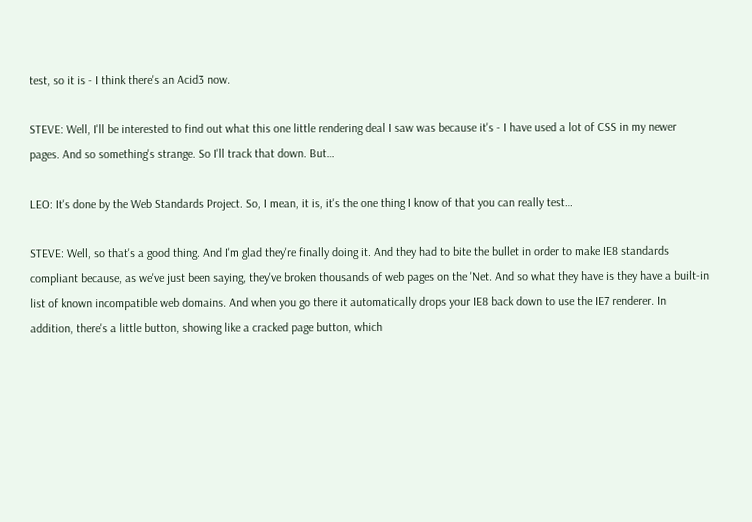test, so it is - I think there's an Acid3 now.

STEVE: Well, I'll be interested to find out what this one little rendering deal I saw was because it's - I have used a lot of CSS in my newer pages. And so something's strange. So I'll track that down. But…

LEO: It's done by the Web Standards Project. So, I mean, it is, it's the one thing I know of that you can really test…

STEVE: Well, so that's a good thing. And I'm glad they're finally doing it. And they had to bite the bullet in order to make IE8 standards compliant because, as we've just been saying, they've broken thousands of web pages on the 'Net. And so what they have is they have a built-in list of known incompatible web domains. And when you go there it automatically drops your IE8 back down to use the IE7 renderer. In addition, there's a little button, showing like a cracked page button, which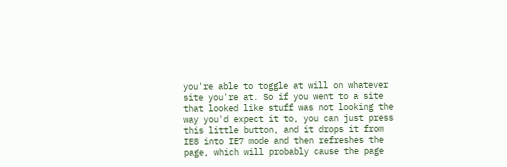you're able to toggle at will on whatever site you're at. So if you went to a site that looked like stuff was not looking the way you'd expect it to, you can just press this little button, and it drops it from IE8 into IE7 mode and then refreshes the page, which will probably cause the page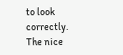to look correctly. The nice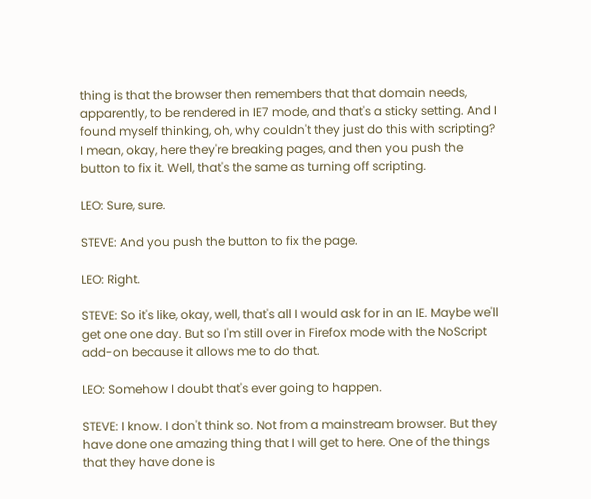thing is that the browser then remembers that that domain needs, apparently, to be rendered in IE7 mode, and that's a sticky setting. And I found myself thinking, oh, why couldn't they just do this with scripting? I mean, okay, here they're breaking pages, and then you push the button to fix it. Well, that's the same as turning off scripting.

LEO: Sure, sure.

STEVE: And you push the button to fix the page.

LEO: Right.

STEVE: So it's like, okay, well, that's all I would ask for in an IE. Maybe we'll get one one day. But so I'm still over in Firefox mode with the NoScript add-on because it allows me to do that.

LEO: Somehow I doubt that's ever going to happen.

STEVE: I know. I don't think so. Not from a mainstream browser. But they have done one amazing thing that I will get to here. One of the things that they have done is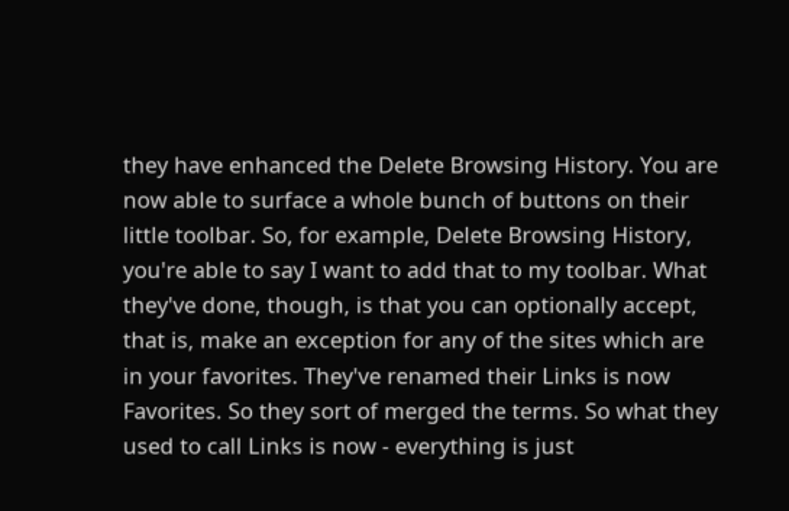they have enhanced the Delete Browsing History. You are now able to surface a whole bunch of buttons on their little toolbar. So, for example, Delete Browsing History, you're able to say I want to add that to my toolbar. What they've done, though, is that you can optionally accept, that is, make an exception for any of the sites which are in your favorites. They've renamed their Links is now Favorites. So they sort of merged the terms. So what they used to call Links is now - everything is just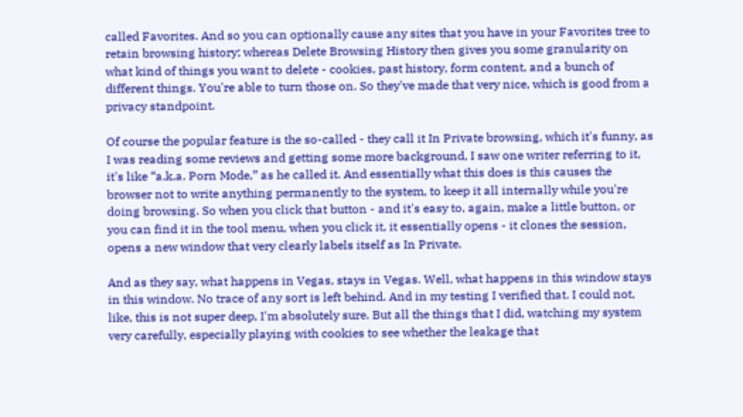called Favorites. And so you can optionally cause any sites that you have in your Favorites tree to retain browsing history; whereas Delete Browsing History then gives you some granularity on what kind of things you want to delete - cookies, past history, form content, and a bunch of different things. You're able to turn those on. So they've made that very nice, which is good from a privacy standpoint.

Of course the popular feature is the so-called - they call it In Private browsing, which it's funny, as I was reading some reviews and getting some more background, I saw one writer referring to it, it's like “a.k.a. Porn Mode,” as he called it. And essentially what this does is this causes the browser not to write anything permanently to the system, to keep it all internally while you're doing browsing. So when you click that button - and it's easy to, again, make a little button, or you can find it in the tool menu, when you click it, it essentially opens - it clones the session, opens a new window that very clearly labels itself as In Private.

And as they say, what happens in Vegas, stays in Vegas. Well, what happens in this window stays in this window. No trace of any sort is left behind. And in my testing I verified that. I could not, like, this is not super deep, I'm absolutely sure. But all the things that I did, watching my system very carefully, especially playing with cookies to see whether the leakage that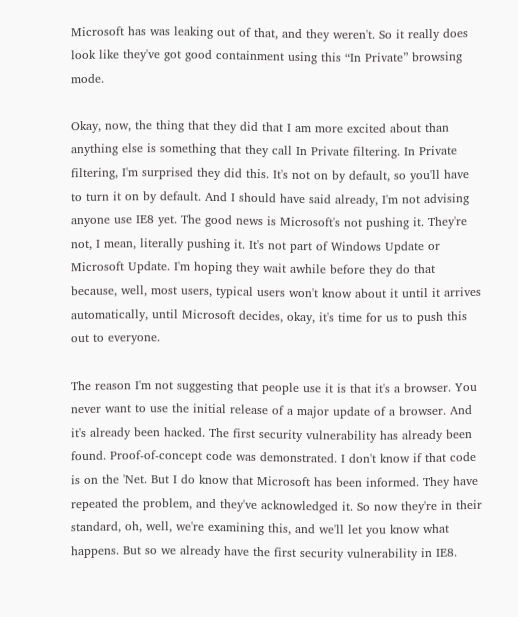Microsoft has was leaking out of that, and they weren't. So it really does look like they've got good containment using this “In Private” browsing mode.

Okay, now, the thing that they did that I am more excited about than anything else is something that they call In Private filtering. In Private filtering, I'm surprised they did this. It's not on by default, so you'll have to turn it on by default. And I should have said already, I'm not advising anyone use IE8 yet. The good news is Microsoft's not pushing it. They're not, I mean, literally pushing it. It's not part of Windows Update or Microsoft Update. I'm hoping they wait awhile before they do that because, well, most users, typical users won't know about it until it arrives automatically, until Microsoft decides, okay, it's time for us to push this out to everyone.

The reason I'm not suggesting that people use it is that it's a browser. You never want to use the initial release of a major update of a browser. And it's already been hacked. The first security vulnerability has already been found. Proof-of-concept code was demonstrated. I don't know if that code is on the 'Net. But I do know that Microsoft has been informed. They have repeated the problem, and they've acknowledged it. So now they're in their standard, oh, well, we're examining this, and we'll let you know what happens. But so we already have the first security vulnerability in IE8.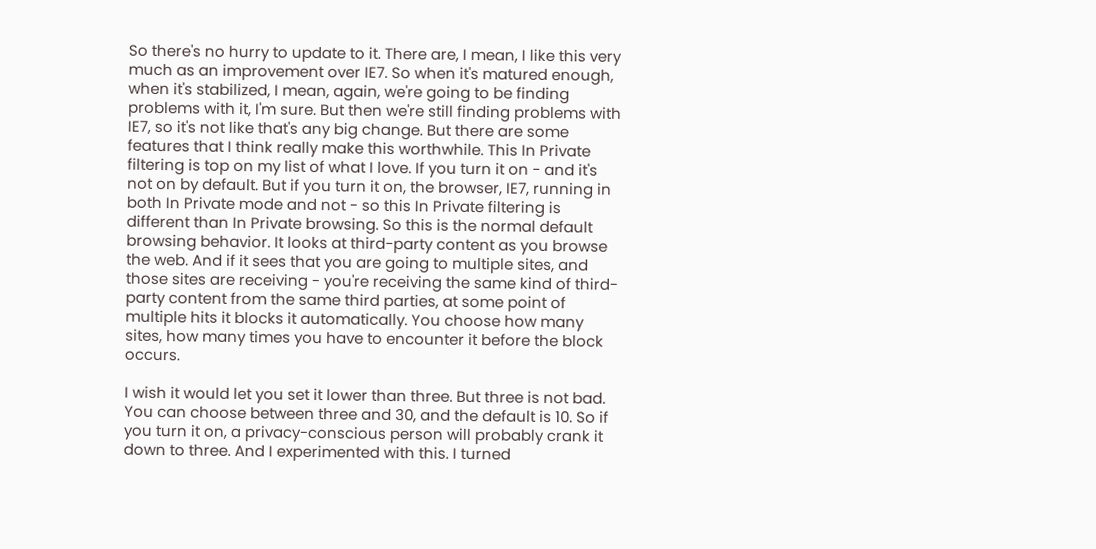So there's no hurry to update to it. There are, I mean, I like this very much as an improvement over IE7. So when it's matured enough, when it's stabilized, I mean, again, we're going to be finding problems with it, I'm sure. But then we're still finding problems with IE7, so it's not like that's any big change. But there are some features that I think really make this worthwhile. This In Private filtering is top on my list of what I love. If you turn it on - and it's not on by default. But if you turn it on, the browser, IE7, running in both In Private mode and not - so this In Private filtering is different than In Private browsing. So this is the normal default browsing behavior. It looks at third-party content as you browse the web. And if it sees that you are going to multiple sites, and those sites are receiving - you're receiving the same kind of third-party content from the same third parties, at some point of multiple hits it blocks it automatically. You choose how many sites, how many times you have to encounter it before the block occurs.

I wish it would let you set it lower than three. But three is not bad. You can choose between three and 30, and the default is 10. So if you turn it on, a privacy-conscious person will probably crank it down to three. And I experimented with this. I turned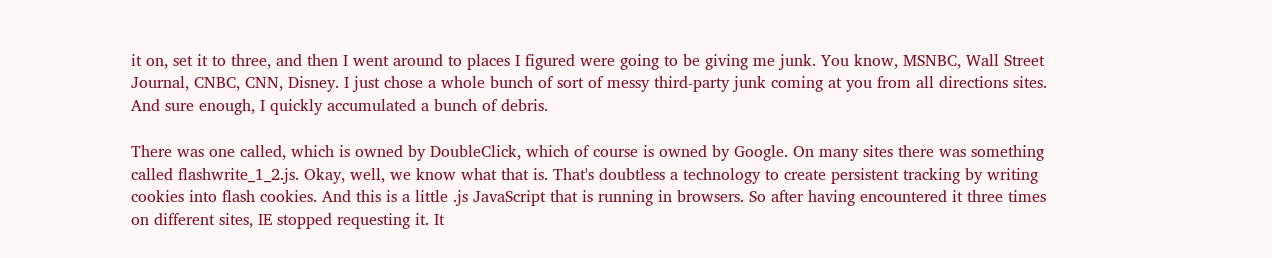it on, set it to three, and then I went around to places I figured were going to be giving me junk. You know, MSNBC, Wall Street Journal, CNBC, CNN, Disney. I just chose a whole bunch of sort of messy third-party junk coming at you from all directions sites. And sure enough, I quickly accumulated a bunch of debris.

There was one called, which is owned by DoubleClick, which of course is owned by Google. On many sites there was something called flashwrite_1_2.js. Okay, well, we know what that is. That's doubtless a technology to create persistent tracking by writing cookies into flash cookies. And this is a little .js JavaScript that is running in browsers. So after having encountered it three times on different sites, IE stopped requesting it. It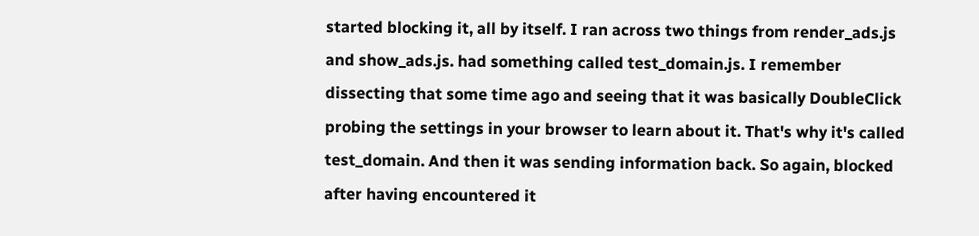started blocking it, all by itself. I ran across two things from render_ads.js and show_ads.js. had something called test_domain.js. I remember dissecting that some time ago and seeing that it was basically DoubleClick probing the settings in your browser to learn about it. That's why it's called test_domain. And then it was sending information back. So again, blocked after having encountered it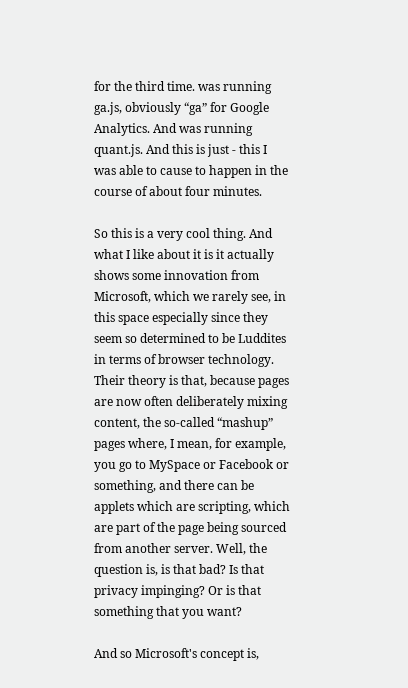for the third time. was running ga.js, obviously “ga” for Google Analytics. And was running quant.js. And this is just - this I was able to cause to happen in the course of about four minutes.

So this is a very cool thing. And what I like about it is it actually shows some innovation from Microsoft, which we rarely see, in this space especially since they seem so determined to be Luddites in terms of browser technology. Their theory is that, because pages are now often deliberately mixing content, the so-called “mashup” pages where, I mean, for example, you go to MySpace or Facebook or something, and there can be applets which are scripting, which are part of the page being sourced from another server. Well, the question is, is that bad? Is that privacy impinging? Or is that something that you want?

And so Microsoft's concept is,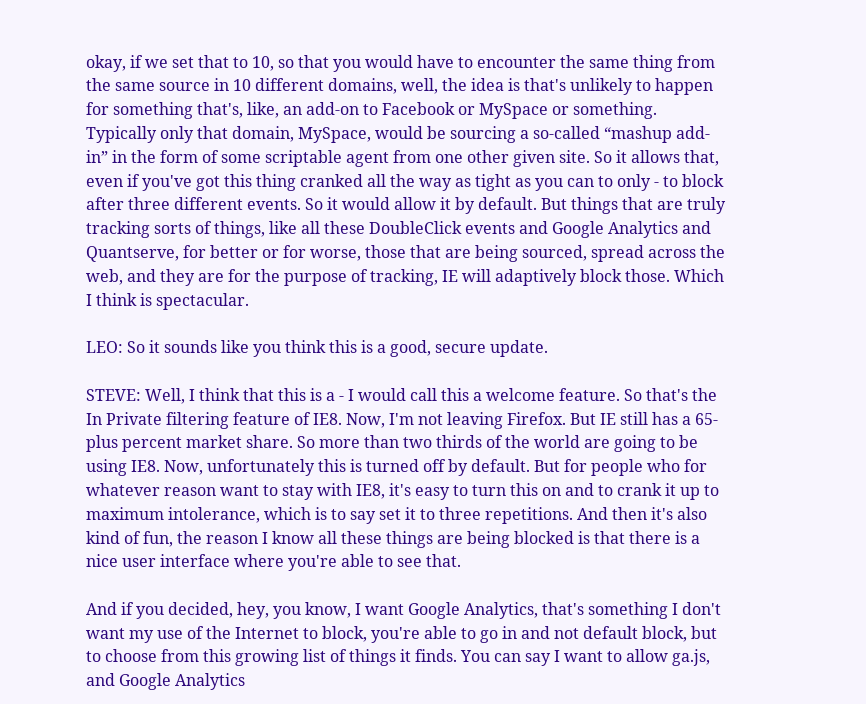okay, if we set that to 10, so that you would have to encounter the same thing from the same source in 10 different domains, well, the idea is that's unlikely to happen for something that's, like, an add-on to Facebook or MySpace or something. Typically only that domain, MySpace, would be sourcing a so-called “mashup add-in” in the form of some scriptable agent from one other given site. So it allows that, even if you've got this thing cranked all the way as tight as you can to only - to block after three different events. So it would allow it by default. But things that are truly tracking sorts of things, like all these DoubleClick events and Google Analytics and Quantserve, for better or for worse, those that are being sourced, spread across the web, and they are for the purpose of tracking, IE will adaptively block those. Which I think is spectacular.

LEO: So it sounds like you think this is a good, secure update.

STEVE: Well, I think that this is a - I would call this a welcome feature. So that's the In Private filtering feature of IE8. Now, I'm not leaving Firefox. But IE still has a 65-plus percent market share. So more than two thirds of the world are going to be using IE8. Now, unfortunately this is turned off by default. But for people who for whatever reason want to stay with IE8, it's easy to turn this on and to crank it up to maximum intolerance, which is to say set it to three repetitions. And then it's also kind of fun, the reason I know all these things are being blocked is that there is a nice user interface where you're able to see that.

And if you decided, hey, you know, I want Google Analytics, that's something I don't want my use of the Internet to block, you're able to go in and not default block, but to choose from this growing list of things it finds. You can say I want to allow ga.js, and Google Analytics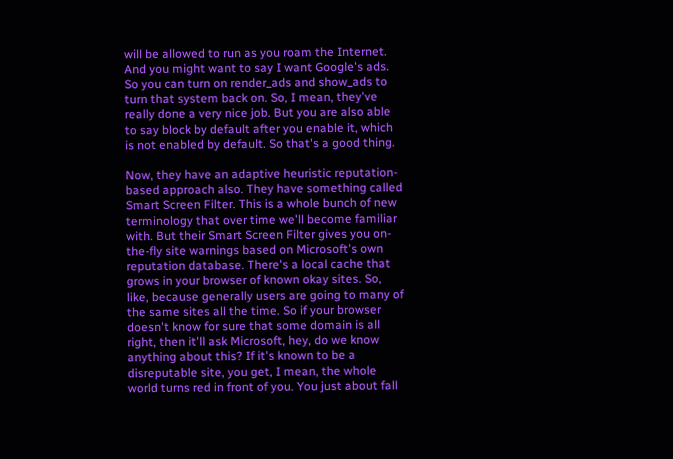will be allowed to run as you roam the Internet. And you might want to say I want Google's ads. So you can turn on render_ads and show_ads to turn that system back on. So, I mean, they've really done a very nice job. But you are also able to say block by default after you enable it, which is not enabled by default. So that's a good thing.

Now, they have an adaptive heuristic reputation-based approach also. They have something called Smart Screen Filter. This is a whole bunch of new terminology that over time we'll become familiar with. But their Smart Screen Filter gives you on-the-fly site warnings based on Microsoft's own reputation database. There's a local cache that grows in your browser of known okay sites. So, like, because generally users are going to many of the same sites all the time. So if your browser doesn't know for sure that some domain is all right, then it'll ask Microsoft, hey, do we know anything about this? If it's known to be a disreputable site, you get, I mean, the whole world turns red in front of you. You just about fall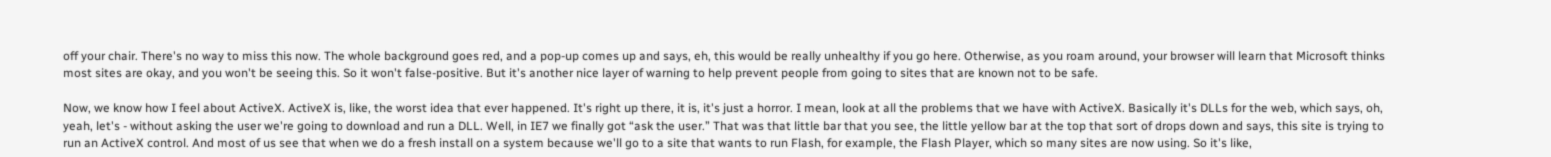off your chair. There's no way to miss this now. The whole background goes red, and a pop-up comes up and says, eh, this would be really unhealthy if you go here. Otherwise, as you roam around, your browser will learn that Microsoft thinks most sites are okay, and you won't be seeing this. So it won't false-positive. But it's another nice layer of warning to help prevent people from going to sites that are known not to be safe.

Now, we know how I feel about ActiveX. ActiveX is, like, the worst idea that ever happened. It's right up there, it is, it's just a horror. I mean, look at all the problems that we have with ActiveX. Basically it's DLLs for the web, which says, oh, yeah, let's - without asking the user we're going to download and run a DLL. Well, in IE7 we finally got “ask the user.” That was that little bar that you see, the little yellow bar at the top that sort of drops down and says, this site is trying to run an ActiveX control. And most of us see that when we do a fresh install on a system because we'll go to a site that wants to run Flash, for example, the Flash Player, which so many sites are now using. So it's like,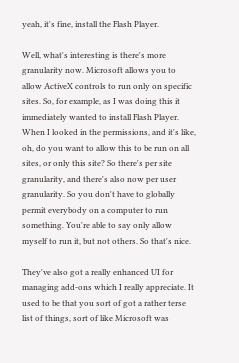yeah, it's fine, install the Flash Player.

Well, what's interesting is there's more granularity now. Microsoft allows you to allow ActiveX controls to run only on specific sites. So, for example, as I was doing this it immediately wanted to install Flash Player. When I looked in the permissions, and it's like, oh, do you want to allow this to be run on all sites, or only this site? So there's per site granularity, and there's also now per user granularity. So you don't have to globally permit everybody on a computer to run something. You're able to say only allow myself to run it, but not others. So that's nice.

They've also got a really enhanced UI for managing add-ons which I really appreciate. It used to be that you sort of got a rather terse list of things, sort of like Microsoft was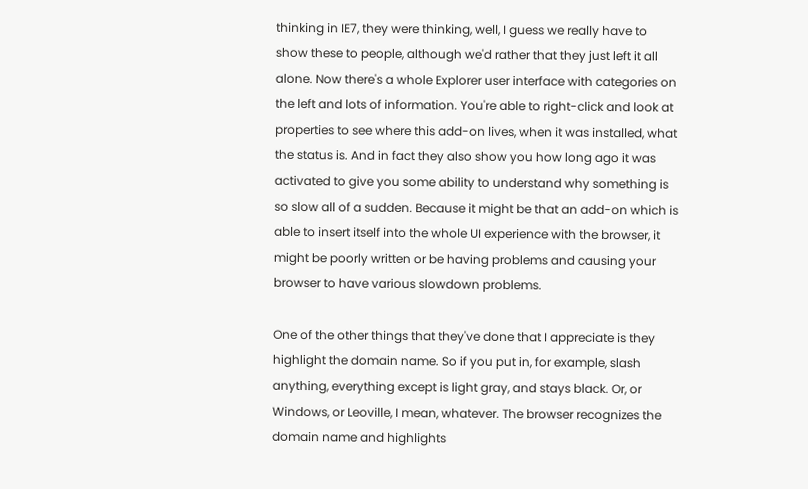thinking in IE7, they were thinking, well, I guess we really have to show these to people, although we'd rather that they just left it all alone. Now there's a whole Explorer user interface with categories on the left and lots of information. You're able to right-click and look at properties to see where this add-on lives, when it was installed, what the status is. And in fact they also show you how long ago it was activated to give you some ability to understand why something is so slow all of a sudden. Because it might be that an add-on which is able to insert itself into the whole UI experience with the browser, it might be poorly written or be having problems and causing your browser to have various slowdown problems.

One of the other things that they've done that I appreciate is they highlight the domain name. So if you put in, for example, slash anything, everything except is light gray, and stays black. Or, or Windows, or Leoville, I mean, whatever. The browser recognizes the domain name and highlights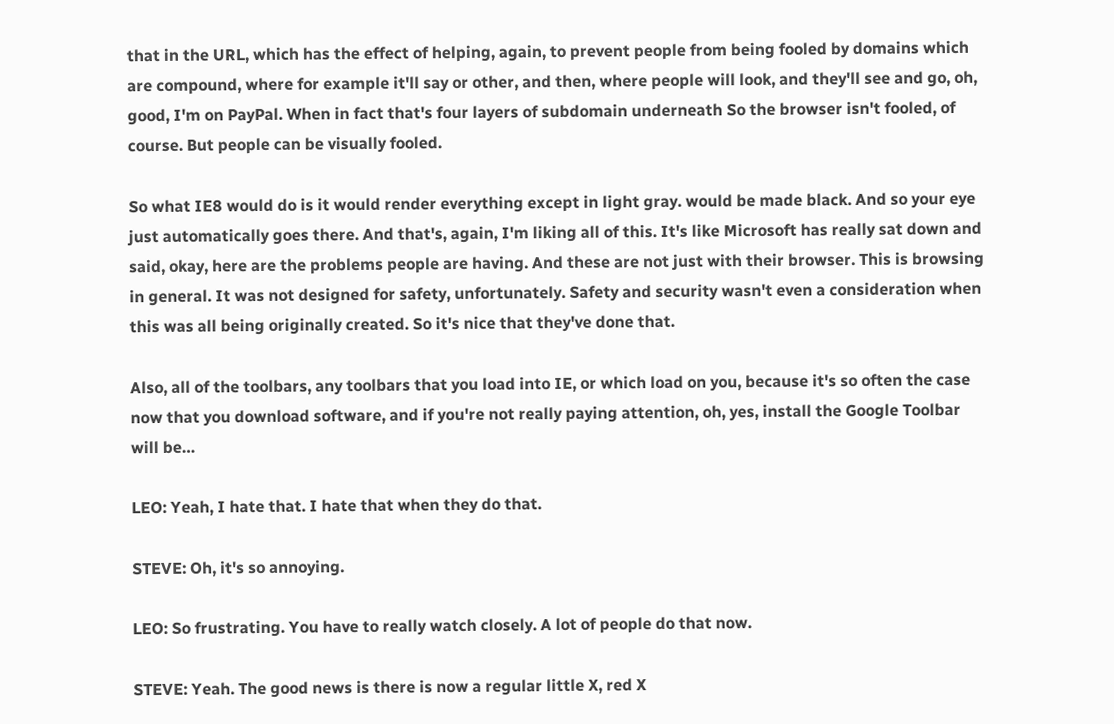that in the URL, which has the effect of helping, again, to prevent people from being fooled by domains which are compound, where for example it'll say or other, and then, where people will look, and they'll see and go, oh, good, I'm on PayPal. When in fact that's four layers of subdomain underneath So the browser isn't fooled, of course. But people can be visually fooled.

So what IE8 would do is it would render everything except in light gray. would be made black. And so your eye just automatically goes there. And that's, again, I'm liking all of this. It's like Microsoft has really sat down and said, okay, here are the problems people are having. And these are not just with their browser. This is browsing in general. It was not designed for safety, unfortunately. Safety and security wasn't even a consideration when this was all being originally created. So it's nice that they've done that.

Also, all of the toolbars, any toolbars that you load into IE, or which load on you, because it's so often the case now that you download software, and if you're not really paying attention, oh, yes, install the Google Toolbar will be…

LEO: Yeah, I hate that. I hate that when they do that.

STEVE: Oh, it's so annoying.

LEO: So frustrating. You have to really watch closely. A lot of people do that now.

STEVE: Yeah. The good news is there is now a regular little X, red X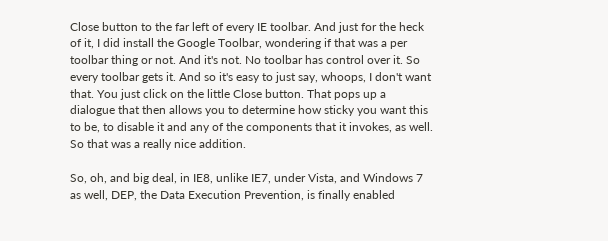Close button to the far left of every IE toolbar. And just for the heck of it, I did install the Google Toolbar, wondering if that was a per toolbar thing or not. And it's not. No toolbar has control over it. So every toolbar gets it. And so it's easy to just say, whoops, I don't want that. You just click on the little Close button. That pops up a dialogue that then allows you to determine how sticky you want this to be, to disable it and any of the components that it invokes, as well. So that was a really nice addition.

So, oh, and big deal, in IE8, unlike IE7, under Vista, and Windows 7 as well, DEP, the Data Execution Prevention, is finally enabled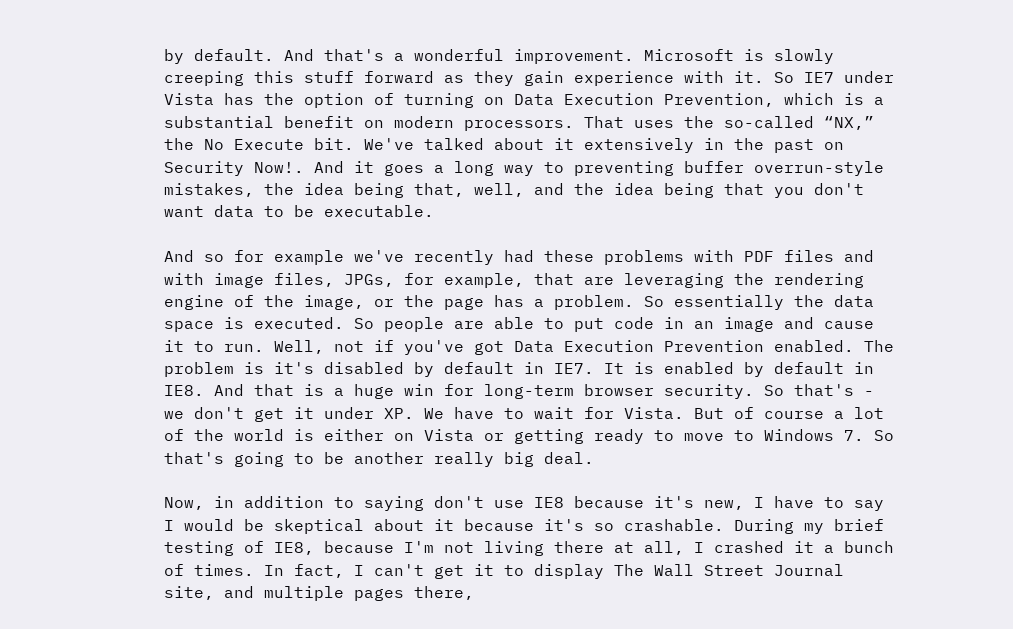by default. And that's a wonderful improvement. Microsoft is slowly creeping this stuff forward as they gain experience with it. So IE7 under Vista has the option of turning on Data Execution Prevention, which is a substantial benefit on modern processors. That uses the so-called “NX,” the No Execute bit. We've talked about it extensively in the past on Security Now!. And it goes a long way to preventing buffer overrun-style mistakes, the idea being that, well, and the idea being that you don't want data to be executable.

And so for example we've recently had these problems with PDF files and with image files, JPGs, for example, that are leveraging the rendering engine of the image, or the page has a problem. So essentially the data space is executed. So people are able to put code in an image and cause it to run. Well, not if you've got Data Execution Prevention enabled. The problem is it's disabled by default in IE7. It is enabled by default in IE8. And that is a huge win for long-term browser security. So that's - we don't get it under XP. We have to wait for Vista. But of course a lot of the world is either on Vista or getting ready to move to Windows 7. So that's going to be another really big deal.

Now, in addition to saying don't use IE8 because it's new, I have to say I would be skeptical about it because it's so crashable. During my brief testing of IE8, because I'm not living there at all, I crashed it a bunch of times. In fact, I can't get it to display The Wall Street Journal site, and multiple pages there,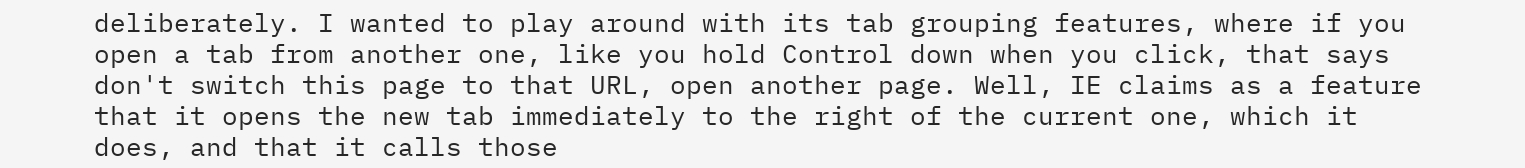deliberately. I wanted to play around with its tab grouping features, where if you open a tab from another one, like you hold Control down when you click, that says don't switch this page to that URL, open another page. Well, IE claims as a feature that it opens the new tab immediately to the right of the current one, which it does, and that it calls those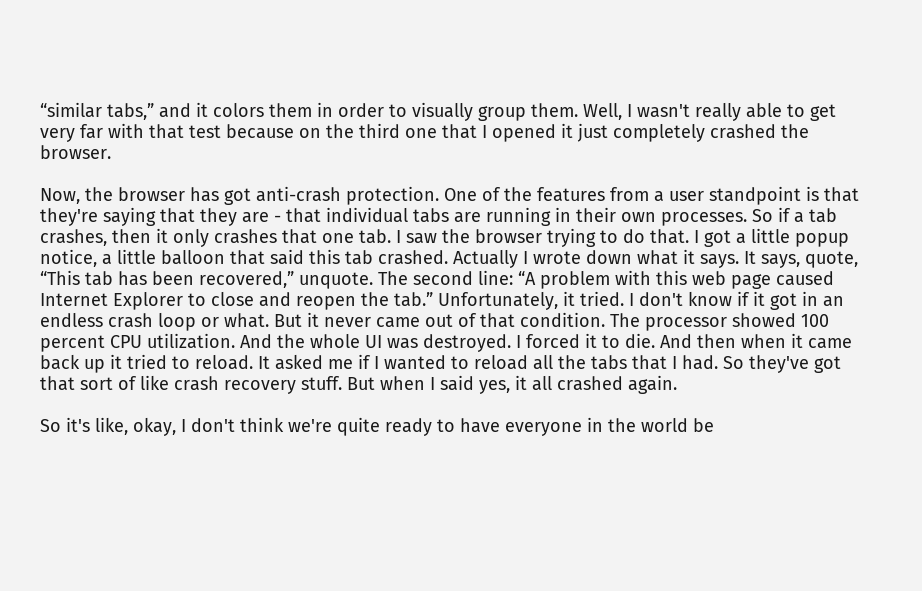“similar tabs,” and it colors them in order to visually group them. Well, I wasn't really able to get very far with that test because on the third one that I opened it just completely crashed the browser.

Now, the browser has got anti-crash protection. One of the features from a user standpoint is that they're saying that they are - that individual tabs are running in their own processes. So if a tab crashes, then it only crashes that one tab. I saw the browser trying to do that. I got a little popup notice, a little balloon that said this tab crashed. Actually I wrote down what it says. It says, quote, “This tab has been recovered,” unquote. The second line: “A problem with this web page caused Internet Explorer to close and reopen the tab.” Unfortunately, it tried. I don't know if it got in an endless crash loop or what. But it never came out of that condition. The processor showed 100 percent CPU utilization. And the whole UI was destroyed. I forced it to die. And then when it came back up it tried to reload. It asked me if I wanted to reload all the tabs that I had. So they've got that sort of like crash recovery stuff. But when I said yes, it all crashed again.

So it's like, okay, I don't think we're quite ready to have everyone in the world be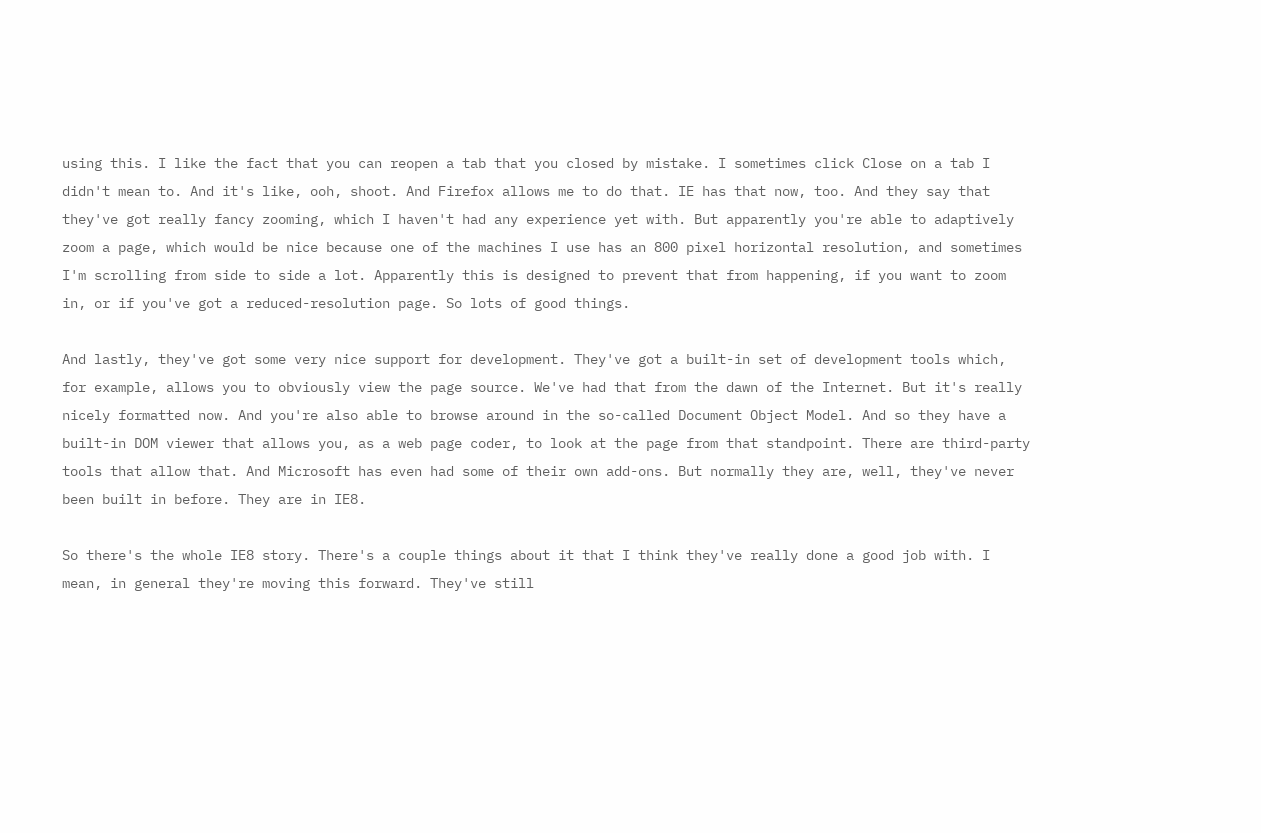using this. I like the fact that you can reopen a tab that you closed by mistake. I sometimes click Close on a tab I didn't mean to. And it's like, ooh, shoot. And Firefox allows me to do that. IE has that now, too. And they say that they've got really fancy zooming, which I haven't had any experience yet with. But apparently you're able to adaptively zoom a page, which would be nice because one of the machines I use has an 800 pixel horizontal resolution, and sometimes I'm scrolling from side to side a lot. Apparently this is designed to prevent that from happening, if you want to zoom in, or if you've got a reduced-resolution page. So lots of good things.

And lastly, they've got some very nice support for development. They've got a built-in set of development tools which, for example, allows you to obviously view the page source. We've had that from the dawn of the Internet. But it's really nicely formatted now. And you're also able to browse around in the so-called Document Object Model. And so they have a built-in DOM viewer that allows you, as a web page coder, to look at the page from that standpoint. There are third-party tools that allow that. And Microsoft has even had some of their own add-ons. But normally they are, well, they've never been built in before. They are in IE8.

So there's the whole IE8 story. There's a couple things about it that I think they've really done a good job with. I mean, in general they're moving this forward. They've still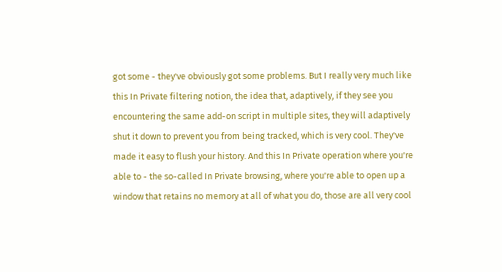got some - they've obviously got some problems. But I really very much like this In Private filtering notion, the idea that, adaptively, if they see you encountering the same add-on script in multiple sites, they will adaptively shut it down to prevent you from being tracked, which is very cool. They've made it easy to flush your history. And this In Private operation where you're able to - the so-called In Private browsing, where you're able to open up a window that retains no memory at all of what you do, those are all very cool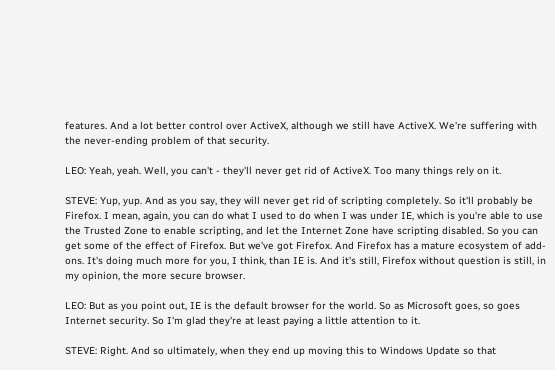features. And a lot better control over ActiveX, although we still have ActiveX. We're suffering with the never-ending problem of that security.

LEO: Yeah, yeah. Well, you can't - they'll never get rid of ActiveX. Too many things rely on it.

STEVE: Yup, yup. And as you say, they will never get rid of scripting completely. So it'll probably be Firefox. I mean, again, you can do what I used to do when I was under IE, which is you're able to use the Trusted Zone to enable scripting, and let the Internet Zone have scripting disabled. So you can get some of the effect of Firefox. But we've got Firefox. And Firefox has a mature ecosystem of add-ons. It's doing much more for you, I think, than IE is. And it's still, Firefox without question is still, in my opinion, the more secure browser.

LEO: But as you point out, IE is the default browser for the world. So as Microsoft goes, so goes Internet security. So I'm glad they're at least paying a little attention to it.

STEVE: Right. And so ultimately, when they end up moving this to Windows Update so that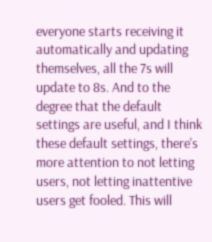everyone starts receiving it automatically and updating themselves, all the 7s will update to 8s. And to the degree that the default settings are useful, and I think these default settings, there's more attention to not letting users, not letting inattentive users get fooled. This will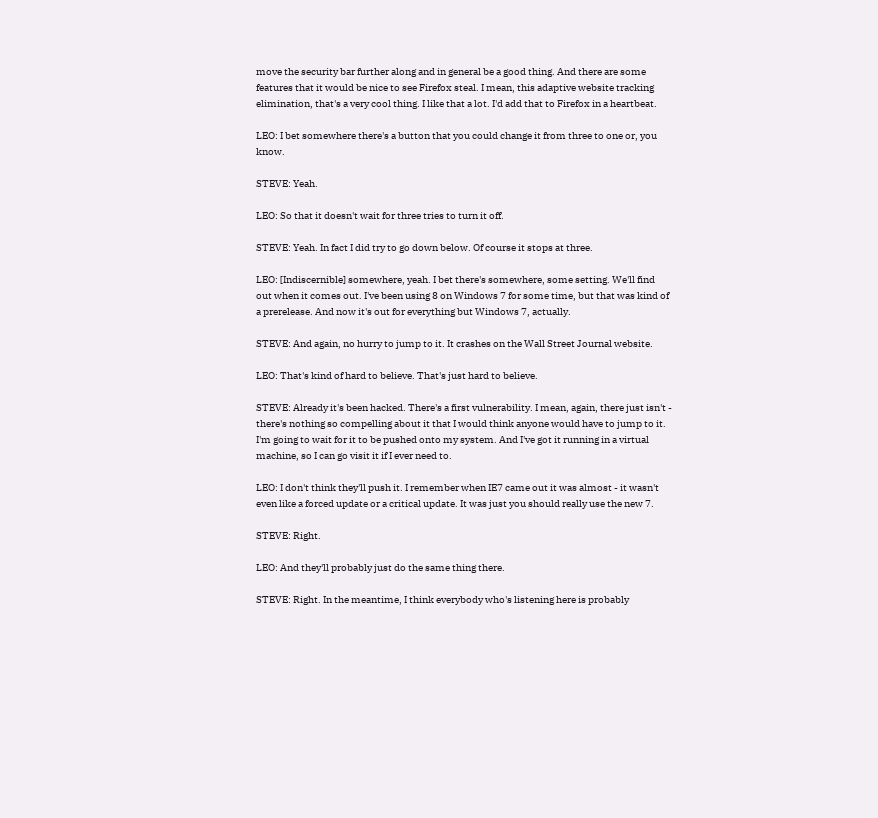move the security bar further along and in general be a good thing. And there are some features that it would be nice to see Firefox steal. I mean, this adaptive website tracking elimination, that's a very cool thing. I like that a lot. I'd add that to Firefox in a heartbeat.

LEO: I bet somewhere there's a button that you could change it from three to one or, you know.

STEVE: Yeah.

LEO: So that it doesn't wait for three tries to turn it off.

STEVE: Yeah. In fact I did try to go down below. Of course it stops at three.

LEO: [Indiscernible] somewhere, yeah. I bet there's somewhere, some setting. We'll find out when it comes out. I've been using 8 on Windows 7 for some time, but that was kind of a prerelease. And now it's out for everything but Windows 7, actually.

STEVE: And again, no hurry to jump to it. It crashes on the Wall Street Journal website.

LEO: That's kind of hard to believe. That's just hard to believe.

STEVE: Already it's been hacked. There's a first vulnerability. I mean, again, there just isn't - there's nothing so compelling about it that I would think anyone would have to jump to it. I'm going to wait for it to be pushed onto my system. And I've got it running in a virtual machine, so I can go visit it if I ever need to.

LEO: I don't think they'll push it. I remember when IE7 came out it was almost - it wasn't even like a forced update or a critical update. It was just you should really use the new 7.

STEVE: Right.

LEO: And they'll probably just do the same thing there.

STEVE: Right. In the meantime, I think everybody who's listening here is probably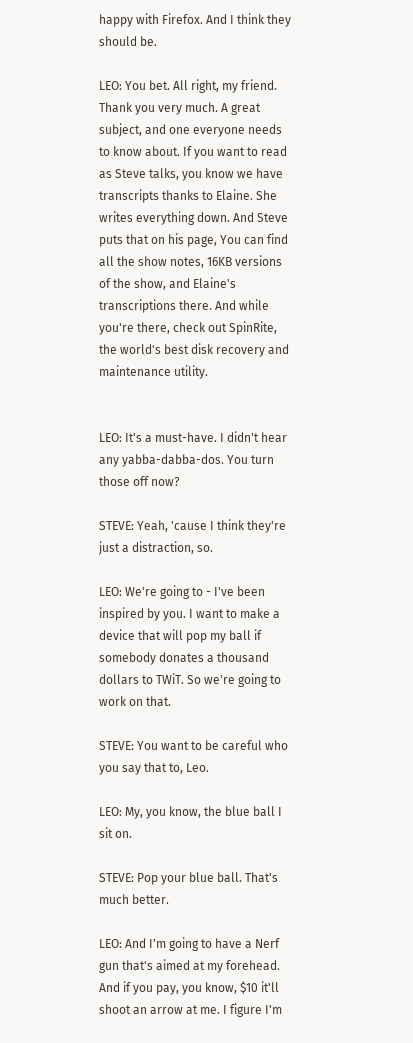happy with Firefox. And I think they should be.

LEO: You bet. All right, my friend. Thank you very much. A great subject, and one everyone needs to know about. If you want to read as Steve talks, you know we have transcripts thanks to Elaine. She writes everything down. And Steve puts that on his page, You can find all the show notes, 16KB versions of the show, and Elaine's transcriptions there. And while you're there, check out SpinRite, the world's best disk recovery and maintenance utility.


LEO: It's a must-have. I didn't hear any yabba-dabba-dos. You turn those off now?

STEVE: Yeah, 'cause I think they're just a distraction, so.

LEO: We're going to - I've been inspired by you. I want to make a device that will pop my ball if somebody donates a thousand dollars to TWiT. So we're going to work on that.

STEVE: You want to be careful who you say that to, Leo.

LEO: My, you know, the blue ball I sit on.

STEVE: Pop your blue ball. That's much better.

LEO: And I'm going to have a Nerf gun that's aimed at my forehead. And if you pay, you know, $10 it'll shoot an arrow at me. I figure I'm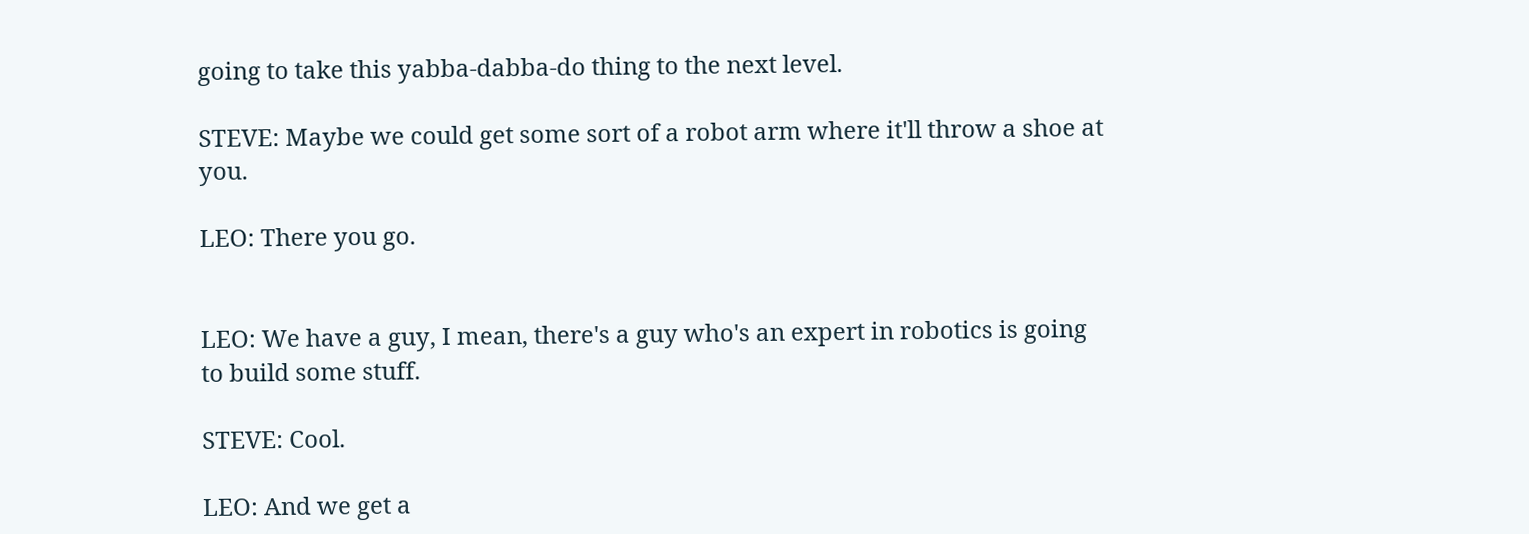going to take this yabba-dabba-do thing to the next level.

STEVE: Maybe we could get some sort of a robot arm where it'll throw a shoe at you.

LEO: There you go.


LEO: We have a guy, I mean, there's a guy who's an expert in robotics is going to build some stuff.

STEVE: Cool.

LEO: And we get a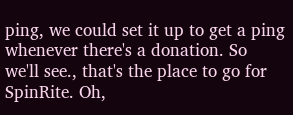ping, we could set it up to get a ping whenever there's a donation. So we'll see., that's the place to go for SpinRite. Oh,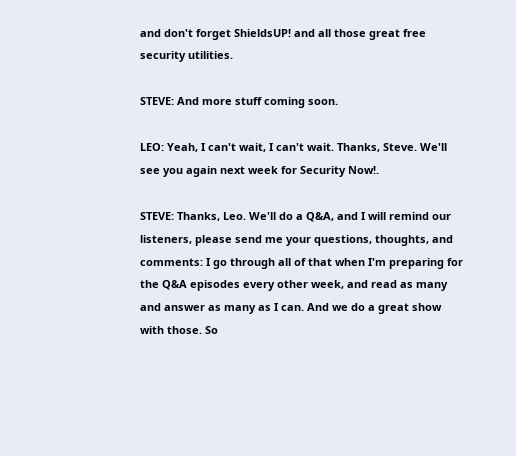and don't forget ShieldsUP! and all those great free security utilities.

STEVE: And more stuff coming soon.

LEO: Yeah, I can't wait, I can't wait. Thanks, Steve. We'll see you again next week for Security Now!.

STEVE: Thanks, Leo. We'll do a Q&A, and I will remind our listeners, please send me your questions, thoughts, and comments: I go through all of that when I'm preparing for the Q&A episodes every other week, and read as many and answer as many as I can. And we do a great show with those. So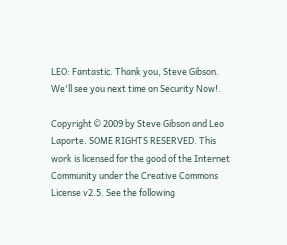LEO: Fantastic. Thank you, Steve Gibson. We'll see you next time on Security Now!.

Copyright © 2009 by Steve Gibson and Leo Laporte. SOME RIGHTS RESERVED. This work is licensed for the good of the Internet Community under the Creative Commons License v2.5. See the following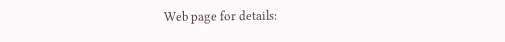Web page for details: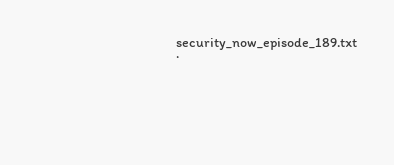security_now_episode_189.txt ·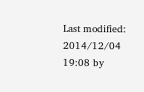Last modified: 2014/12/04 19:08 by